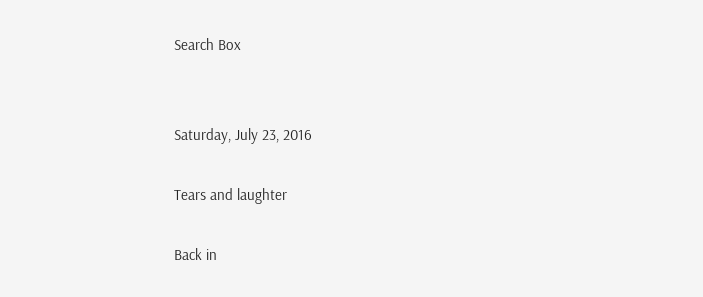Search Box


Saturday, July 23, 2016

Tears and laughter

Back in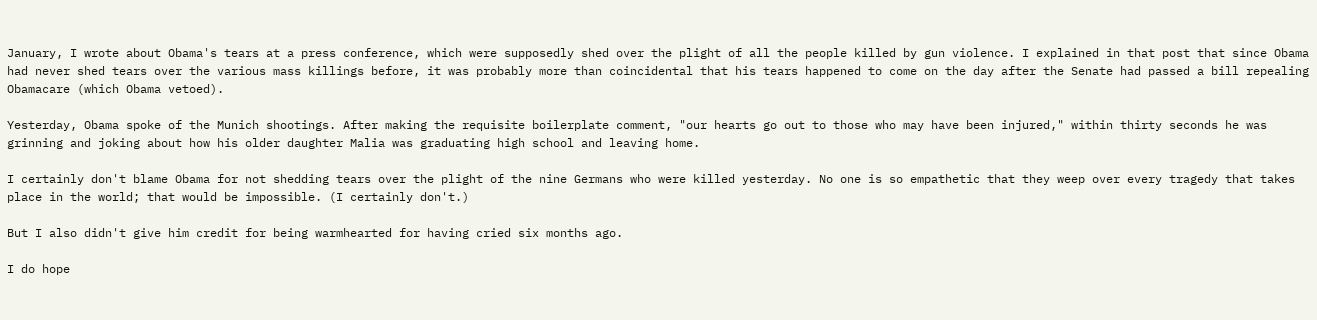January, I wrote about Obama's tears at a press conference, which were supposedly shed over the plight of all the people killed by gun violence. I explained in that post that since Obama had never shed tears over the various mass killings before, it was probably more than coincidental that his tears happened to come on the day after the Senate had passed a bill repealing Obamacare (which Obama vetoed).

Yesterday, Obama spoke of the Munich shootings. After making the requisite boilerplate comment, "our hearts go out to those who may have been injured," within thirty seconds he was grinning and joking about how his older daughter Malia was graduating high school and leaving home.

I certainly don't blame Obama for not shedding tears over the plight of the nine Germans who were killed yesterday. No one is so empathetic that they weep over every tragedy that takes place in the world; that would be impossible. (I certainly don't.)

But I also didn't give him credit for being warmhearted for having cried six months ago.

I do hope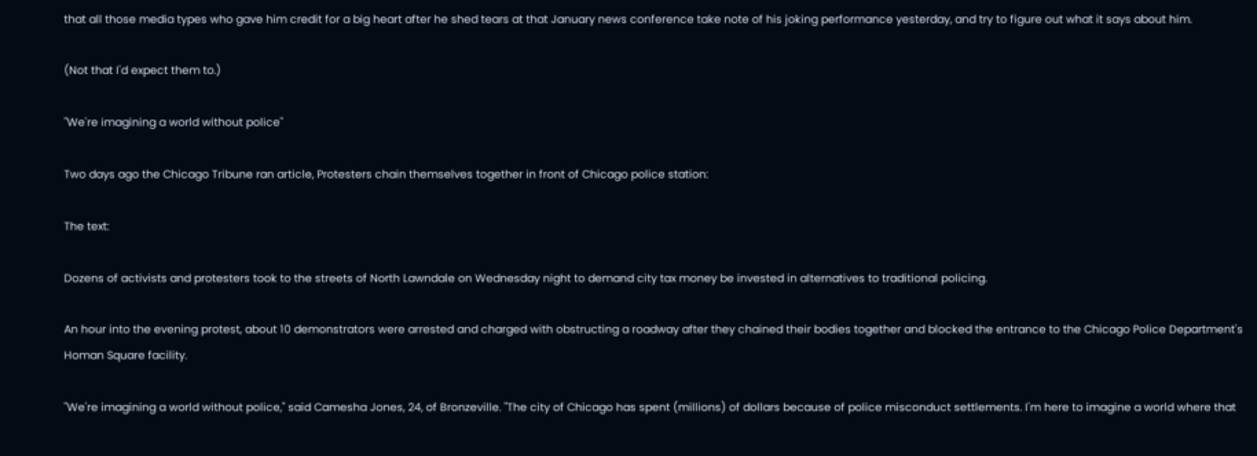that all those media types who gave him credit for a big heart after he shed tears at that January news conference take note of his joking performance yesterday, and try to figure out what it says about him.

(Not that I'd expect them to.)

"We're imagining a world without police"

Two days ago the Chicago Tribune ran article, Protesters chain themselves together in front of Chicago police station:

The text:

Dozens of activists and protesters took to the streets of North Lawndale on Wednesday night to demand city tax money be invested in alternatives to traditional policing.

An hour into the evening protest, about 10 demonstrators were arrested and charged with obstructing a roadway after they chained their bodies together and blocked the entrance to the Chicago Police Department's Homan Square facility.

"We're imagining a world without police," said Camesha Jones, 24, of Bronzeville. "The city of Chicago has spent (millions) of dollars because of police misconduct settlements. I'm here to imagine a world where that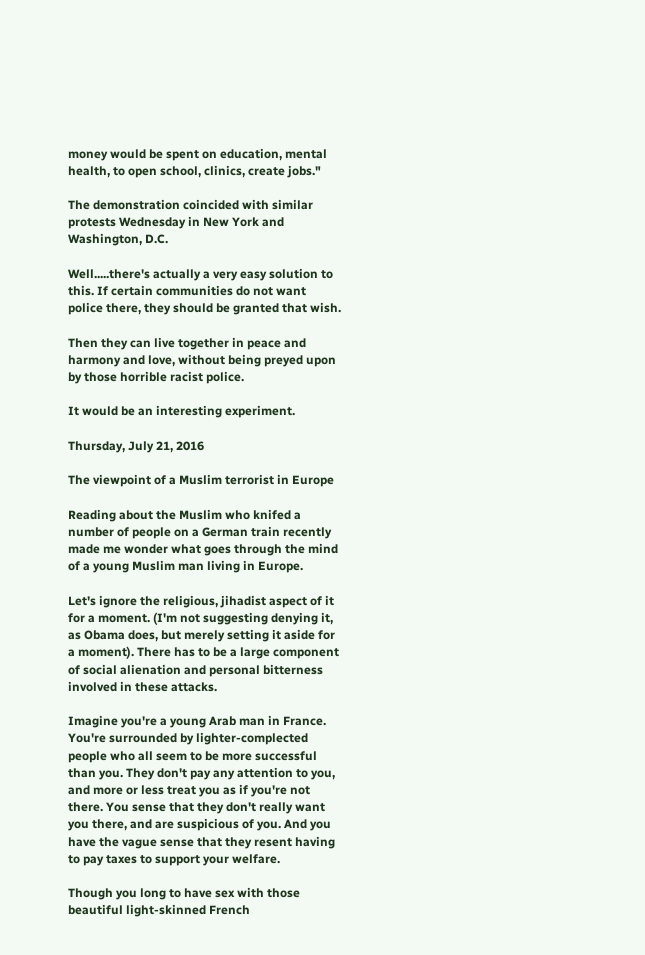money would be spent on education, mental health, to open school, clinics, create jobs."

The demonstration coincided with similar protests Wednesday in New York and Washington, D.C.

Well.....there's actually a very easy solution to this. If certain communities do not want police there, they should be granted that wish.

Then they can live together in peace and harmony and love, without being preyed upon by those horrible racist police.

It would be an interesting experiment.

Thursday, July 21, 2016

The viewpoint of a Muslim terrorist in Europe

Reading about the Muslim who knifed a number of people on a German train recently made me wonder what goes through the mind of a young Muslim man living in Europe.

Let's ignore the religious, jihadist aspect of it for a moment. (I'm not suggesting denying it, as Obama does, but merely setting it aside for a moment). There has to be a large component of social alienation and personal bitterness involved in these attacks.

Imagine you're a young Arab man in France. You're surrounded by lighter-complected people who all seem to be more successful than you. They don't pay any attention to you, and more or less treat you as if you're not there. You sense that they don't really want you there, and are suspicious of you. And you have the vague sense that they resent having to pay taxes to support your welfare.

Though you long to have sex with those beautiful light-skinned French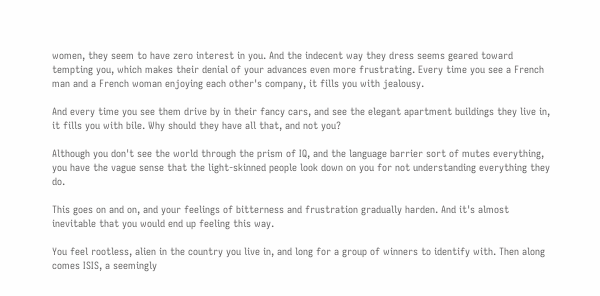women, they seem to have zero interest in you. And the indecent way they dress seems geared toward tempting you, which makes their denial of your advances even more frustrating. Every time you see a French man and a French woman enjoying each other's company, it fills you with jealousy.

And every time you see them drive by in their fancy cars, and see the elegant apartment buildings they live in, it fills you with bile. Why should they have all that, and not you?

Although you don't see the world through the prism of IQ, and the language barrier sort of mutes everything, you have the vague sense that the light-skinned people look down on you for not understanding everything they do.

This goes on and on, and your feelings of bitterness and frustration gradually harden. And it's almost inevitable that you would end up feeling this way.

You feel rootless, alien in the country you live in, and long for a group of winners to identify with. Then along comes ISIS, a seemingly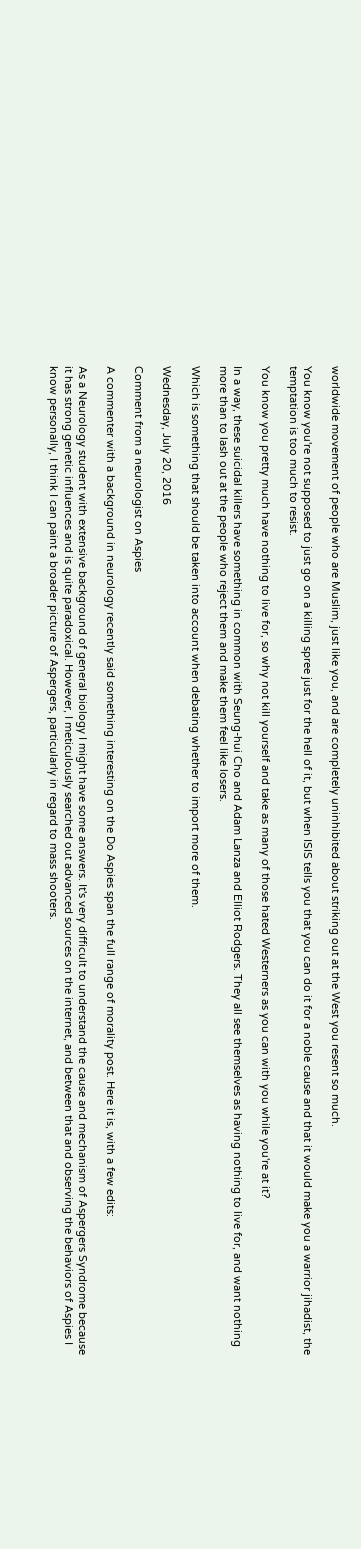worldwide movement of people who are Muslim, just like you, and are completely uninhibited about striking out at the West you resent so much.

You know you're not supposed to just go on a killing spree just for the hell of it, but when ISIS tells you that you can do it for a noble cause and that it would make you a warrior jihadist, the temptation is too much to resist.

You know you pretty much have nothing to live for, so why not kill yourself and take as many of those hated Westerners as you can with you while you're at it?

In a way, these suicidal killers have something in common with Seung-hui Cho and Adam Lanza and Elliot Rodgers. They all see themselves as having nothing to live for, and want nothing more than to lash out at the people who reject them and make them feel like losers.

Which is something that should be taken into account when debating whether to import more of them.

Wednesday, July 20, 2016

Comment from a neurologist on Aspies

A commenter with a background in neurology recently said something interesting on the Do Aspies span the full range of morality post. Here it is, with a few edits:

As a Neurology student with extensive background of general biology I might have some answers. It's very difficult to understand the cause and mechanism of Aspergers Syndrome because it has strong genetic influences and is quite paradoxical. However, I meticulously searched out advanced sources on the internet, and between that and observing the behaviors of Aspies I know personally, I think I can paint a broader picture of Aspergers, particularly in regard to mass shooters.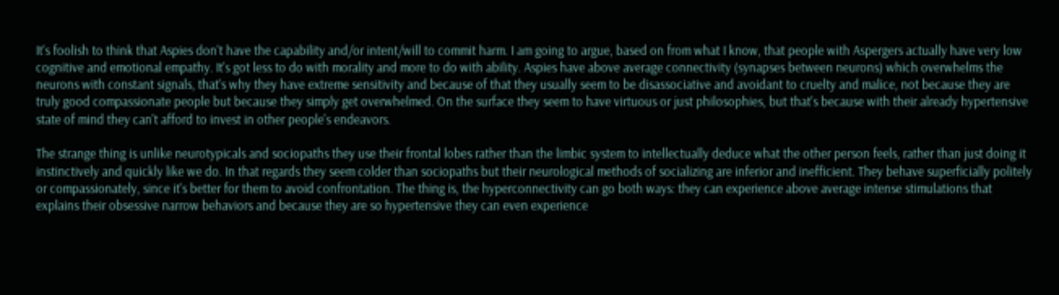It's foolish to think that Aspies don't have the capability and/or intent/will to commit harm. I am going to argue, based on from what I know, that people with Aspergers actually have very low cognitive and emotional empathy. It's got less to do with morality and more to do with ability. Aspies have above average connectivity (synapses between neurons) which overwhelms the neurons with constant signals, that's why they have extreme sensitivity and because of that they usually seem to be disassociative and avoidant to cruelty and malice, not because they are truly good compassionate people but because they simply get overwhelmed. On the surface they seem to have virtuous or just philosophies, but that's because with their already hypertensive state of mind they can't afford to invest in other people's endeavors.

The strange thing is unlike neurotypicals and sociopaths they use their frontal lobes rather than the limbic system to intellectually deduce what the other person feels, rather than just doing it instinctively and quickly like we do. In that regards they seem colder than sociopaths but their neurological methods of socializing are inferior and inefficient. They behave superficially politely or compassionately, since it's better for them to avoid confrontation. The thing is, the hyperconnectivity can go both ways: they can experience above average intense stimulations that explains their obsessive narrow behaviors and because they are so hypertensive they can even experience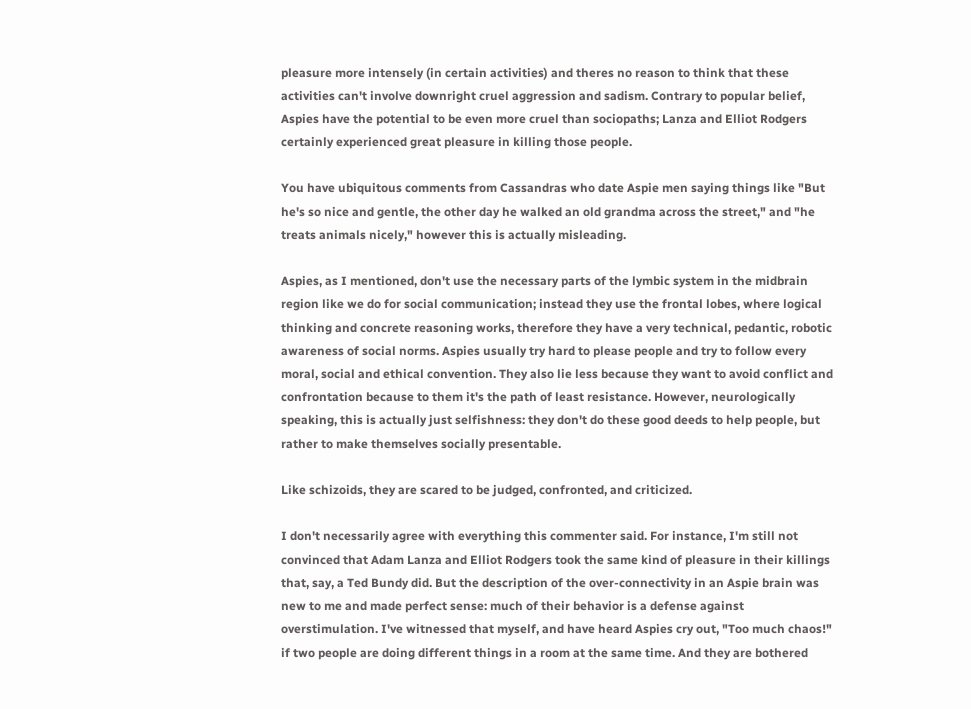pleasure more intensely (in certain activities) and theres no reason to think that these activities can't involve downright cruel aggression and sadism. Contrary to popular belief, Aspies have the potential to be even more cruel than sociopaths; Lanza and Elliot Rodgers certainly experienced great pleasure in killing those people.

You have ubiquitous comments from Cassandras who date Aspie men saying things like "But he's so nice and gentle, the other day he walked an old grandma across the street," and "he treats animals nicely," however this is actually misleading.

Aspies, as I mentioned, don't use the necessary parts of the lymbic system in the midbrain region like we do for social communication; instead they use the frontal lobes, where logical thinking and concrete reasoning works, therefore they have a very technical, pedantic, robotic awareness of social norms. Aspies usually try hard to please people and try to follow every moral, social and ethical convention. They also lie less because they want to avoid conflict and confrontation because to them it's the path of least resistance. However, neurologically speaking, this is actually just selfishness: they don't do these good deeds to help people, but rather to make themselves socially presentable.

Like schizoids, they are scared to be judged, confronted, and criticized.

I don't necessarily agree with everything this commenter said. For instance, I'm still not convinced that Adam Lanza and Elliot Rodgers took the same kind of pleasure in their killings that, say, a Ted Bundy did. But the description of the over-connectivity in an Aspie brain was new to me and made perfect sense: much of their behavior is a defense against overstimulation. I've witnessed that myself, and have heard Aspies cry out, "Too much chaos!" if two people are doing different things in a room at the same time. And they are bothered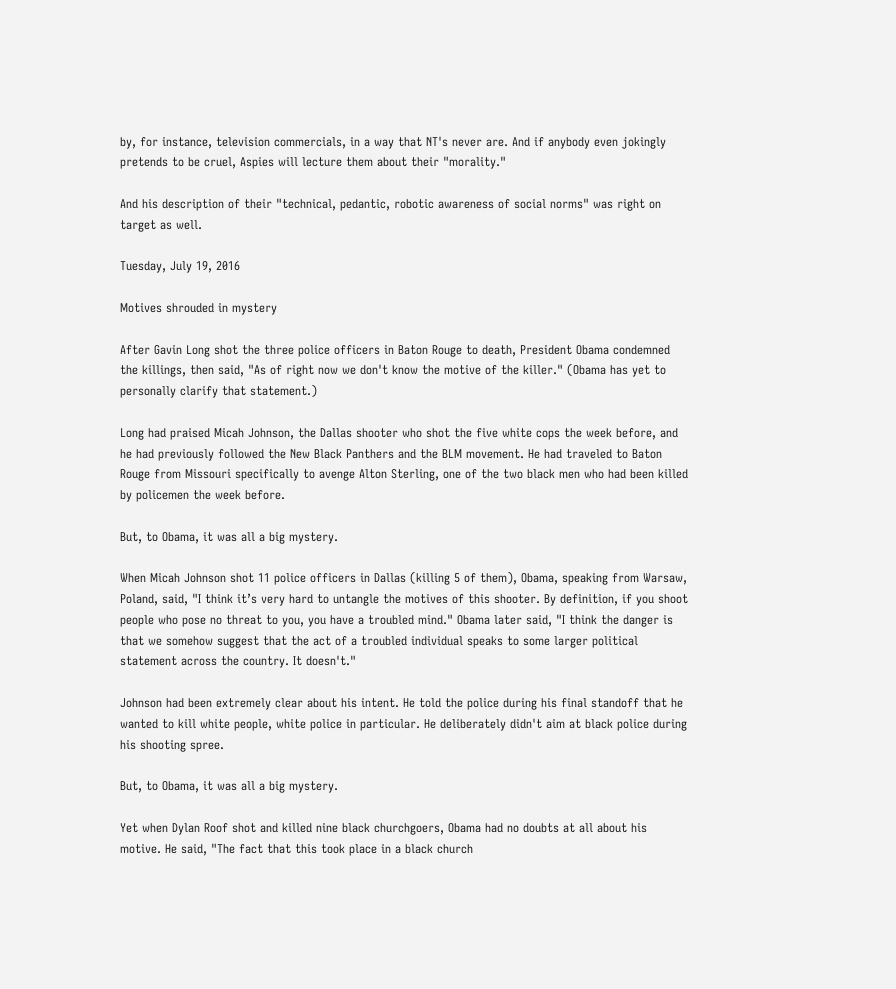by, for instance, television commercials, in a way that NT's never are. And if anybody even jokingly pretends to be cruel, Aspies will lecture them about their "morality."

And his description of their "technical, pedantic, robotic awareness of social norms" was right on target as well.

Tuesday, July 19, 2016

Motives shrouded in mystery

After Gavin Long shot the three police officers in Baton Rouge to death, President Obama condemned the killings, then said, "As of right now we don't know the motive of the killer." (Obama has yet to personally clarify that statement.)

Long had praised Micah Johnson, the Dallas shooter who shot the five white cops the week before, and he had previously followed the New Black Panthers and the BLM movement. He had traveled to Baton Rouge from Missouri specifically to avenge Alton Sterling, one of the two black men who had been killed by policemen the week before.

But, to Obama, it was all a big mystery.

When Micah Johnson shot 11 police officers in Dallas (killing 5 of them), Obama, speaking from Warsaw, Poland, said, "I think it’s very hard to untangle the motives of this shooter. By definition, if you shoot people who pose no threat to you, you have a troubled mind." Obama later said, "I think the danger is that we somehow suggest that the act of a troubled individual speaks to some larger political statement across the country. It doesn't."

Johnson had been extremely clear about his intent. He told the police during his final standoff that he wanted to kill white people, white police in particular. He deliberately didn't aim at black police during his shooting spree.

But, to Obama, it was all a big mystery.

Yet when Dylan Roof shot and killed nine black churchgoers, Obama had no doubts at all about his motive. He said, "The fact that this took place in a black church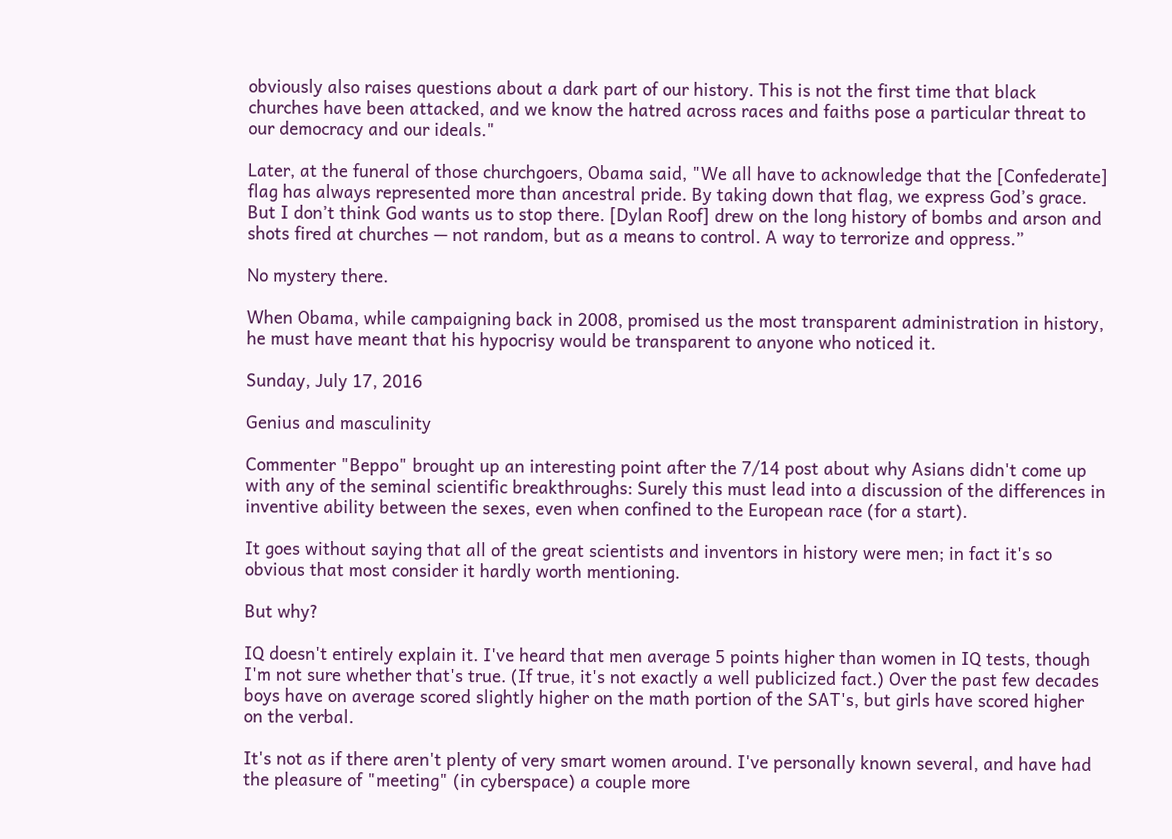obviously also raises questions about a dark part of our history. This is not the first time that black churches have been attacked, and we know the hatred across races and faiths pose a particular threat to our democracy and our ideals."

Later, at the funeral of those churchgoers, Obama said, "We all have to acknowledge that the [Confederate] flag has always represented more than ancestral pride. By taking down that flag, we express God’s grace. But I don’t think God wants us to stop there. [Dylan Roof] drew on the long history of bombs and arson and shots fired at churches — not random, but as a means to control. A way to terrorize and oppress.”

No mystery there.

When Obama, while campaigning back in 2008, promised us the most transparent administration in history, he must have meant that his hypocrisy would be transparent to anyone who noticed it.

Sunday, July 17, 2016

Genius and masculinity

Commenter "Beppo" brought up an interesting point after the 7/14 post about why Asians didn't come up with any of the seminal scientific breakthroughs: Surely this must lead into a discussion of the differences in inventive ability between the sexes, even when confined to the European race (for a start).

It goes without saying that all of the great scientists and inventors in history were men; in fact it's so obvious that most consider it hardly worth mentioning.

But why?

IQ doesn't entirely explain it. I've heard that men average 5 points higher than women in IQ tests, though I'm not sure whether that's true. (If true, it's not exactly a well publicized fact.) Over the past few decades boys have on average scored slightly higher on the math portion of the SAT's, but girls have scored higher on the verbal.

It's not as if there aren't plenty of very smart women around. I've personally known several, and have had the pleasure of "meeting" (in cyberspace) a couple more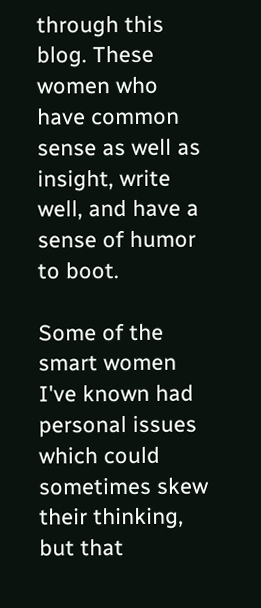through this blog. These women who have common sense as well as insight, write well, and have a sense of humor to boot.

Some of the smart women I've known had personal issues which could sometimes skew their thinking, but that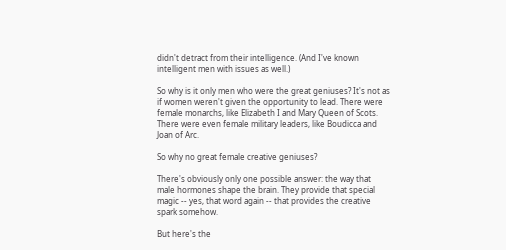didn't detract from their intelligence. (And I've known intelligent men with issues as well.)

So why is it only men who were the great geniuses? It's not as if women weren't given the opportunity to lead. There were female monarchs, like Elizabeth I and Mary Queen of Scots. There were even female military leaders, like Boudicca and Joan of Arc.

So why no great female creative geniuses?

There's obviously only one possible answer: the way that male hormones shape the brain. They provide that special magic -- yes, that word again -- that provides the creative spark somehow.

But here's the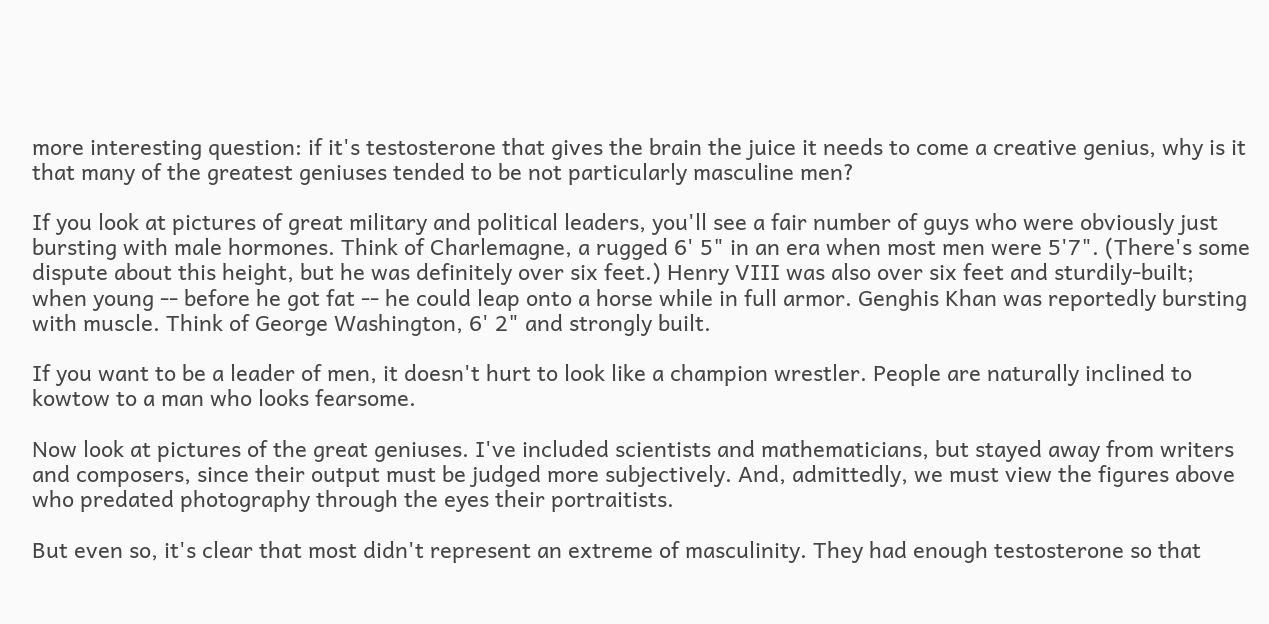more interesting question: if it's testosterone that gives the brain the juice it needs to come a creative genius, why is it that many of the greatest geniuses tended to be not particularly masculine men?

If you look at pictures of great military and political leaders, you'll see a fair number of guys who were obviously just bursting with male hormones. Think of Charlemagne, a rugged 6' 5" in an era when most men were 5'7". (There's some dispute about this height, but he was definitely over six feet.) Henry VIII was also over six feet and sturdily-built; when young -- before he got fat -- he could leap onto a horse while in full armor. Genghis Khan was reportedly bursting with muscle. Think of George Washington, 6' 2" and strongly built.

If you want to be a leader of men, it doesn't hurt to look like a champion wrestler. People are naturally inclined to kowtow to a man who looks fearsome.

Now look at pictures of the great geniuses. I've included scientists and mathematicians, but stayed away from writers and composers, since their output must be judged more subjectively. And, admittedly, we must view the figures above who predated photography through the eyes their portraitists.

But even so, it's clear that most didn't represent an extreme of masculinity. They had enough testosterone so that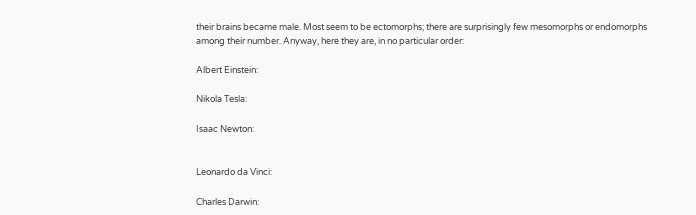their brains became male. Most seem to be ectomorphs; there are surprisingly few mesomorphs or endomorphs among their number. Anyway, here they are, in no particular order:

Albert Einstein:

Nikola Tesla:

Isaac Newton:


Leonardo da Vinci:

Charles Darwin: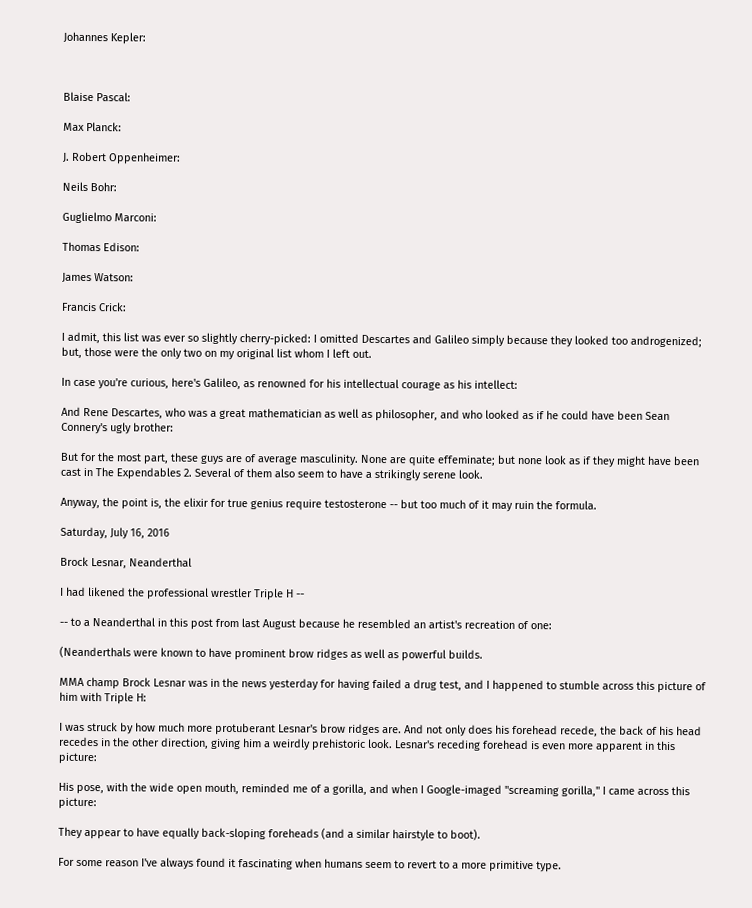Johannes Kepler:



Blaise Pascal:

Max Planck:

J. Robert Oppenheimer:

Neils Bohr:

Guglielmo Marconi:

Thomas Edison:

James Watson:

Francis Crick:

I admit, this list was ever so slightly cherry-picked: I omitted Descartes and Galileo simply because they looked too androgenized; but, those were the only two on my original list whom I left out.

In case you're curious, here's Galileo, as renowned for his intellectual courage as his intellect:

And Rene Descartes, who was a great mathematician as well as philosopher, and who looked as if he could have been Sean Connery's ugly brother:

But for the most part, these guys are of average masculinity. None are quite effeminate; but none look as if they might have been cast in The Expendables 2. Several of them also seem to have a strikingly serene look.

Anyway, the point is, the elixir for true genius require testosterone -- but too much of it may ruin the formula.

Saturday, July 16, 2016

Brock Lesnar, Neanderthal

I had likened the professional wrestler Triple H --

-- to a Neanderthal in this post from last August because he resembled an artist's recreation of one:

(Neanderthals were known to have prominent brow ridges as well as powerful builds.

MMA champ Brock Lesnar was in the news yesterday for having failed a drug test, and I happened to stumble across this picture of him with Triple H:

I was struck by how much more protuberant Lesnar's brow ridges are. And not only does his forehead recede, the back of his head recedes in the other direction, giving him a weirdly prehistoric look. Lesnar's receding forehead is even more apparent in this picture:

His pose, with the wide open mouth, reminded me of a gorilla, and when I Google-imaged "screaming gorilla," I came across this picture:

They appear to have equally back-sloping foreheads (and a similar hairstyle to boot).

For some reason I've always found it fascinating when humans seem to revert to a more primitive type.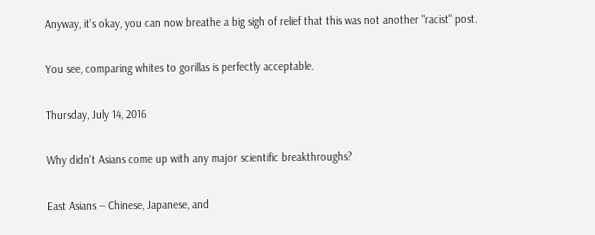Anyway, it's okay, you can now breathe a big sigh of relief that this was not another "racist" post.

You see, comparing whites to gorillas is perfectly acceptable.

Thursday, July 14, 2016

Why didn't Asians come up with any major scientific breakthroughs?

East Asians -- Chinese, Japanese, and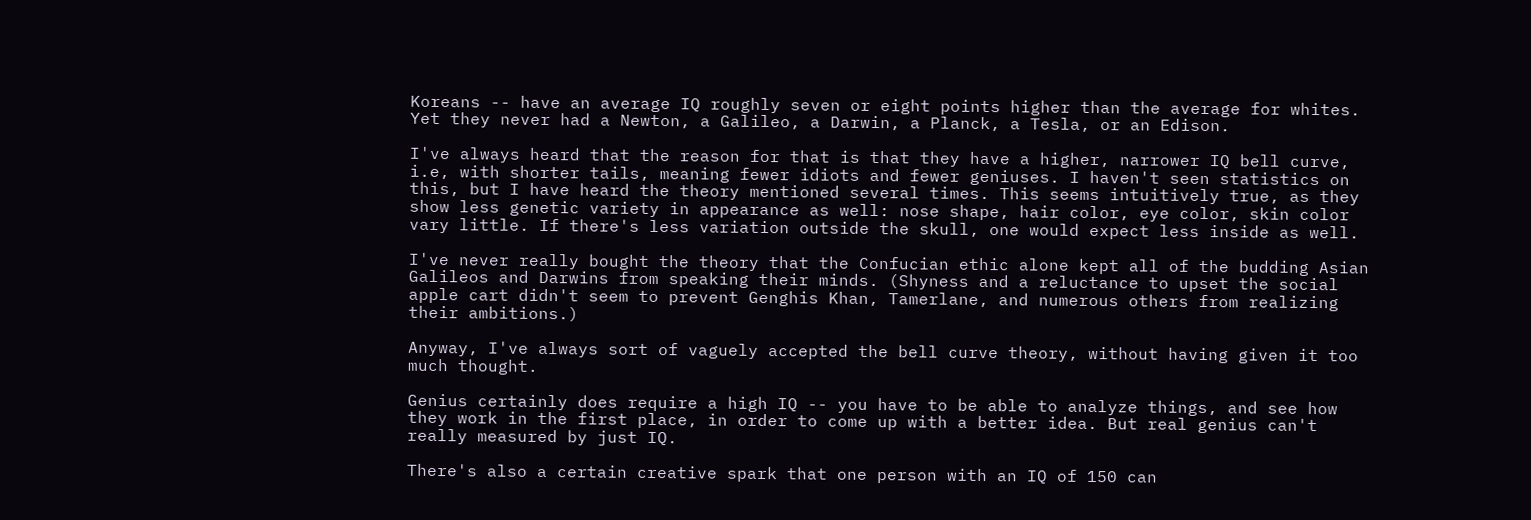Koreans -- have an average IQ roughly seven or eight points higher than the average for whites. Yet they never had a Newton, a Galileo, a Darwin, a Planck, a Tesla, or an Edison.

I've always heard that the reason for that is that they have a higher, narrower IQ bell curve, i.e, with shorter tails, meaning fewer idiots and fewer geniuses. I haven't seen statistics on this, but I have heard the theory mentioned several times. This seems intuitively true, as they show less genetic variety in appearance as well: nose shape, hair color, eye color, skin color vary little. If there's less variation outside the skull, one would expect less inside as well.

I've never really bought the theory that the Confucian ethic alone kept all of the budding Asian Galileos and Darwins from speaking their minds. (Shyness and a reluctance to upset the social apple cart didn't seem to prevent Genghis Khan, Tamerlane, and numerous others from realizing their ambitions.)

Anyway, I've always sort of vaguely accepted the bell curve theory, without having given it too much thought.

Genius certainly does require a high IQ -- you have to be able to analyze things, and see how they work in the first place, in order to come up with a better idea. But real genius can't really measured by just IQ.

There's also a certain creative spark that one person with an IQ of 150 can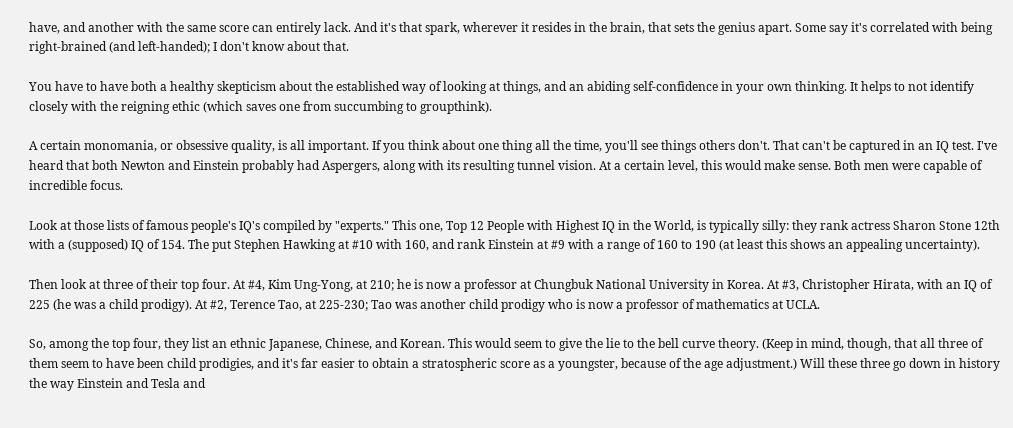have, and another with the same score can entirely lack. And it's that spark, wherever it resides in the brain, that sets the genius apart. Some say it's correlated with being right-brained (and left-handed); I don't know about that.

You have to have both a healthy skepticism about the established way of looking at things, and an abiding self-confidence in your own thinking. It helps to not identify closely with the reigning ethic (which saves one from succumbing to groupthink).

A certain monomania, or obsessive quality, is all important. If you think about one thing all the time, you'll see things others don't. That can't be captured in an IQ test. I've heard that both Newton and Einstein probably had Aspergers, along with its resulting tunnel vision. At a certain level, this would make sense. Both men were capable of incredible focus.

Look at those lists of famous people's IQ's compiled by "experts." This one, Top 12 People with Highest IQ in the World, is typically silly: they rank actress Sharon Stone 12th with a (supposed) IQ of 154. The put Stephen Hawking at #10 with 160, and rank Einstein at #9 with a range of 160 to 190 (at least this shows an appealing uncertainty).

Then look at three of their top four. At #4, Kim Ung-Yong, at 210; he is now a professor at Chungbuk National University in Korea. At #3, Christopher Hirata, with an IQ of 225 (he was a child prodigy). At #2, Terence Tao, at 225-230; Tao was another child prodigy who is now a professor of mathematics at UCLA.

So, among the top four, they list an ethnic Japanese, Chinese, and Korean. This would seem to give the lie to the bell curve theory. (Keep in mind, though, that all three of them seem to have been child prodigies, and it's far easier to obtain a stratospheric score as a youngster, because of the age adjustment.) Will these three go down in history the way Einstein and Tesla and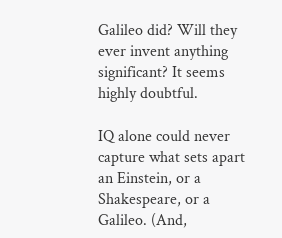Galileo did? Will they ever invent anything significant? It seems highly doubtful.

IQ alone could never capture what sets apart an Einstein, or a Shakespeare, or a Galileo. (And,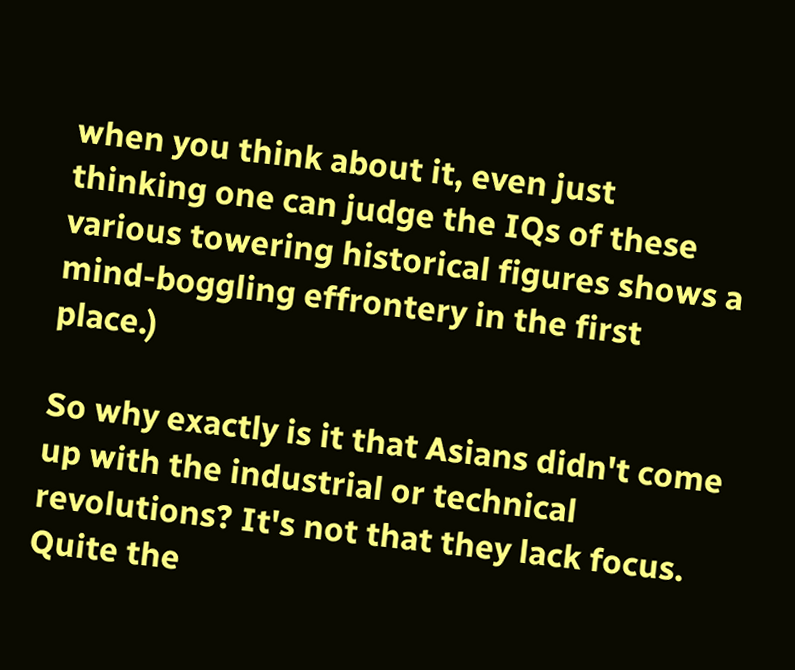when you think about it, even just thinking one can judge the IQs of these various towering historical figures shows a mind-boggling effrontery in the first place.)

So why exactly is it that Asians didn't come up with the industrial or technical revolutions? It's not that they lack focus. Quite the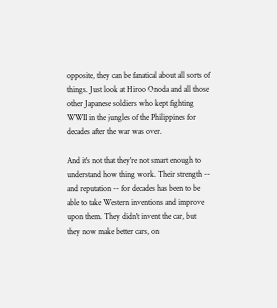opposite, they can be fanatical about all sorts of things. Just look at Hiroo Onoda and all those other Japanese soldiers who kept fighting WWII in the jungles of the Philippines for decades after the war was over.

And it's not that they're not smart enough to understand how thing work. Their strength -- and reputation -- for decades has been to be able to take Western inventions and improve upon them. They didn't invent the car, but they now make better cars, on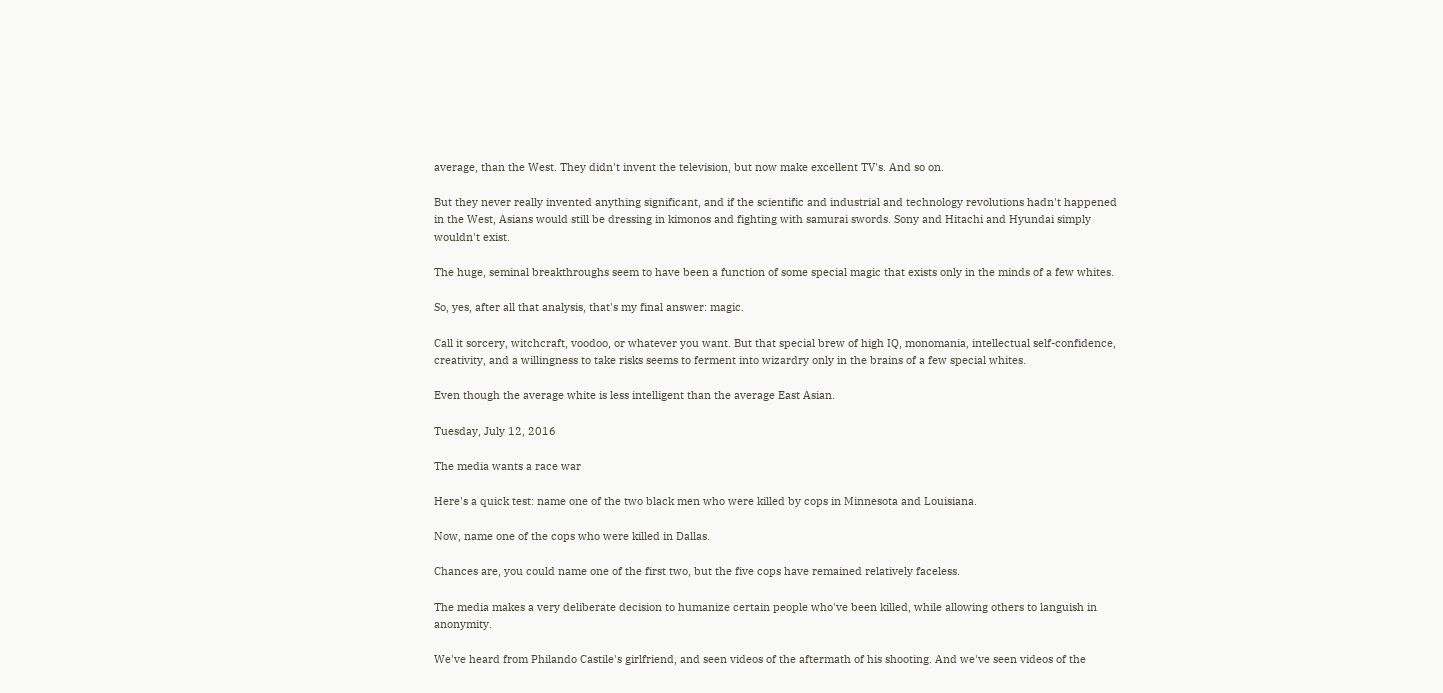average, than the West. They didn't invent the television, but now make excellent TV's. And so on.

But they never really invented anything significant, and if the scientific and industrial and technology revolutions hadn't happened in the West, Asians would still be dressing in kimonos and fighting with samurai swords. Sony and Hitachi and Hyundai simply wouldn't exist.

The huge, seminal breakthroughs seem to have been a function of some special magic that exists only in the minds of a few whites.

So, yes, after all that analysis, that's my final answer: magic.

Call it sorcery, witchcraft, voodoo, or whatever you want. But that special brew of high IQ, monomania, intellectual self-confidence, creativity, and a willingness to take risks seems to ferment into wizardry only in the brains of a few special whites.

Even though the average white is less intelligent than the average East Asian.

Tuesday, July 12, 2016

The media wants a race war

Here's a quick test: name one of the two black men who were killed by cops in Minnesota and Louisiana.

Now, name one of the cops who were killed in Dallas.

Chances are, you could name one of the first two, but the five cops have remained relatively faceless.

The media makes a very deliberate decision to humanize certain people who've been killed, while allowing others to languish in anonymity.

We've heard from Philando Castile's girlfriend, and seen videos of the aftermath of his shooting. And we've seen videos of the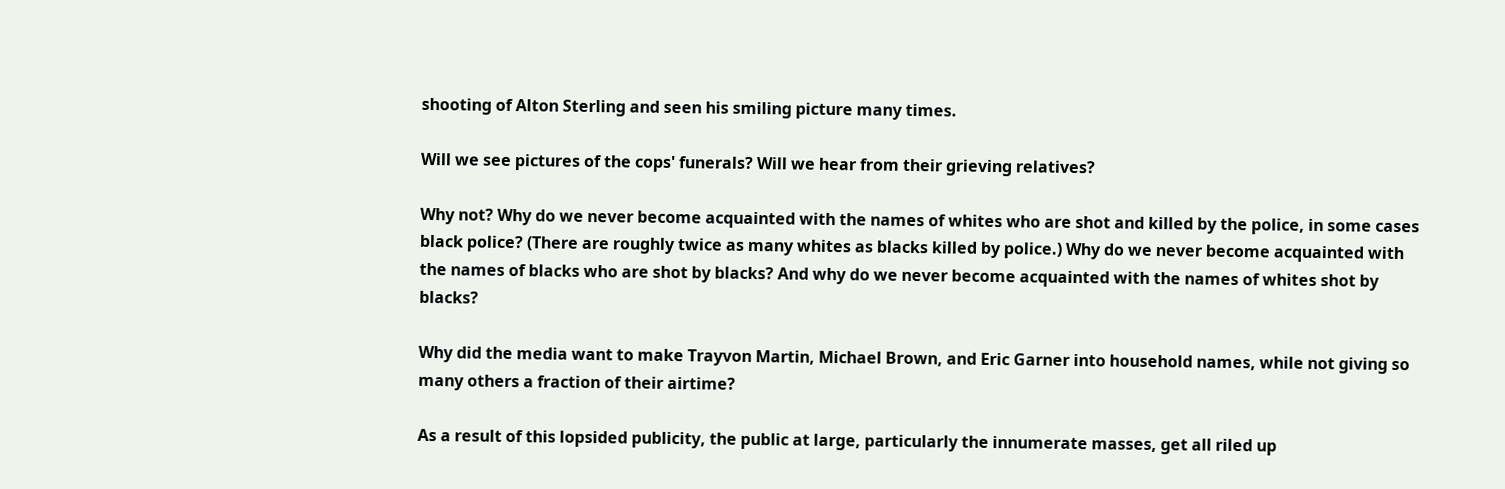shooting of Alton Sterling and seen his smiling picture many times.

Will we see pictures of the cops' funerals? Will we hear from their grieving relatives?

Why not? Why do we never become acquainted with the names of whites who are shot and killed by the police, in some cases black police? (There are roughly twice as many whites as blacks killed by police.) Why do we never become acquainted with the names of blacks who are shot by blacks? And why do we never become acquainted with the names of whites shot by blacks?

Why did the media want to make Trayvon Martin, Michael Brown, and Eric Garner into household names, while not giving so many others a fraction of their airtime?

As a result of this lopsided publicity, the public at large, particularly the innumerate masses, get all riled up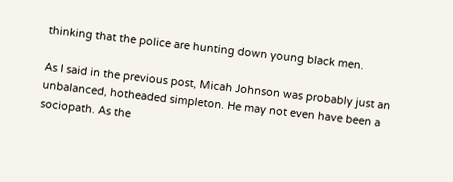thinking that the police are hunting down young black men.

As I said in the previous post, Micah Johnson was probably just an unbalanced, hotheaded simpleton. He may not even have been a sociopath. As the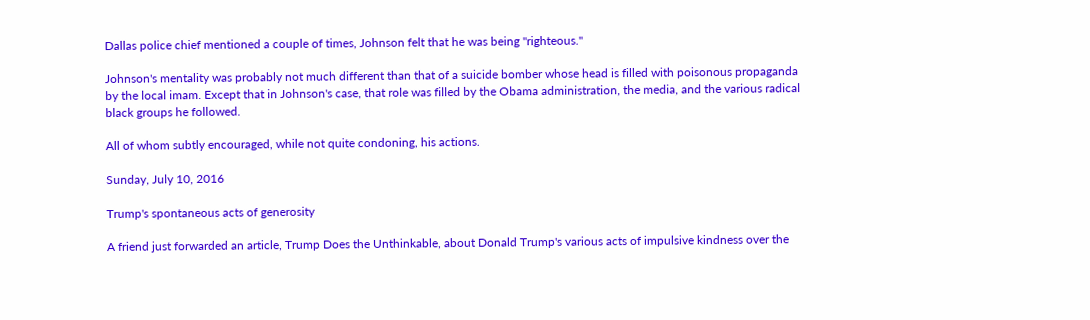Dallas police chief mentioned a couple of times, Johnson felt that he was being "righteous."

Johnson's mentality was probably not much different than that of a suicide bomber whose head is filled with poisonous propaganda by the local imam. Except that in Johnson's case, that role was filled by the Obama administration, the media, and the various radical black groups he followed.

All of whom subtly encouraged, while not quite condoning, his actions.

Sunday, July 10, 2016

Trump's spontaneous acts of generosity

A friend just forwarded an article, Trump Does the Unthinkable, about Donald Trump's various acts of impulsive kindness over the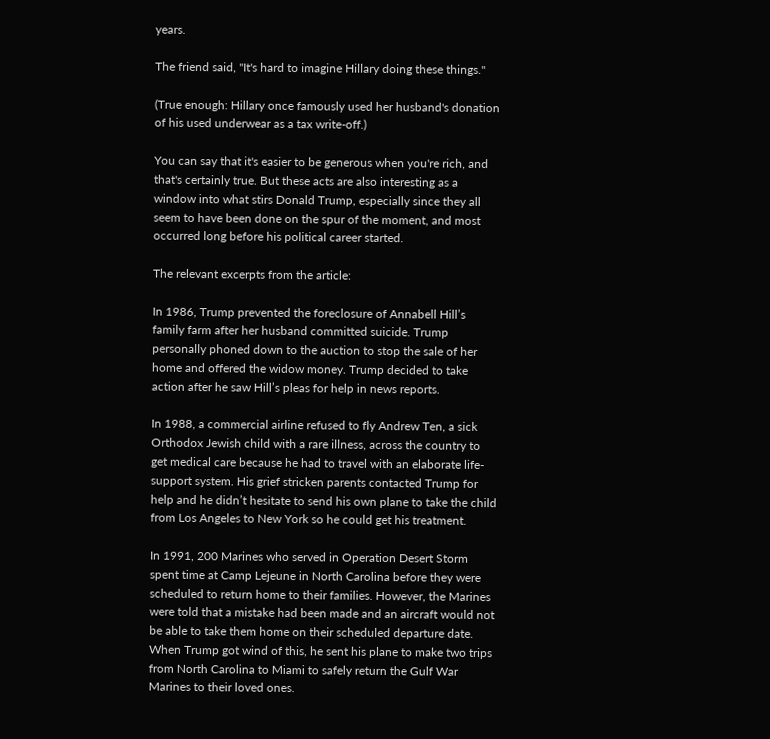years.

The friend said, "It's hard to imagine Hillary doing these things."

(True enough: Hillary once famously used her husband's donation of his used underwear as a tax write-off.)

You can say that it's easier to be generous when you're rich, and that's certainly true. But these acts are also interesting as a window into what stirs Donald Trump, especially since they all seem to have been done on the spur of the moment, and most occurred long before his political career started.

The relevant excerpts from the article:

In 1986, Trump prevented the foreclosure of Annabell Hill’s family farm after her husband committed suicide. Trump personally phoned down to the auction to stop the sale of her home and offered the widow money. Trump decided to take action after he saw Hill’s pleas for help in news reports.

In 1988, a commercial airline refused to fly Andrew Ten, a sick Orthodox Jewish child with a rare illness, across the country to get medical care because he had to travel with an elaborate life-support system. His grief stricken parents contacted Trump for help and he didn’t hesitate to send his own plane to take the child from Los Angeles to New York so he could get his treatment.

In 1991, 200 Marines who served in Operation Desert Storm spent time at Camp Lejeune in North Carolina before they were scheduled to return home to their families. However, the Marines were told that a mistake had been made and an aircraft would not be able to take them home on their scheduled departure date. When Trump got wind of this, he sent his plane to make two trips from North Carolina to Miami to safely return the Gulf War Marines to their loved ones.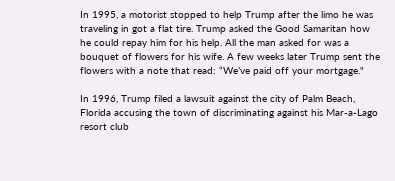In 1995, a motorist stopped to help Trump after the limo he was traveling in got a flat tire. Trump asked the Good Samaritan how he could repay him for his help. All the man asked for was a bouquet of flowers for his wife. A few weeks later Trump sent the flowers with a note that read: “We’ve paid off your mortgage."

In 1996, Trump filed a lawsuit against the city of Palm Beach, Florida accusing the town of discriminating against his Mar-a-Lago resort club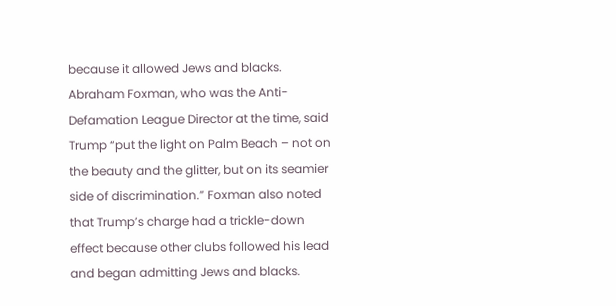because it allowed Jews and blacks. Abraham Foxman, who was the Anti-Defamation League Director at the time, said Trump “put the light on Palm Beach – not on the beauty and the glitter, but on its seamier side of discrimination.” Foxman also noted that Trump’s charge had a trickle-down effect because other clubs followed his lead and began admitting Jews and blacks.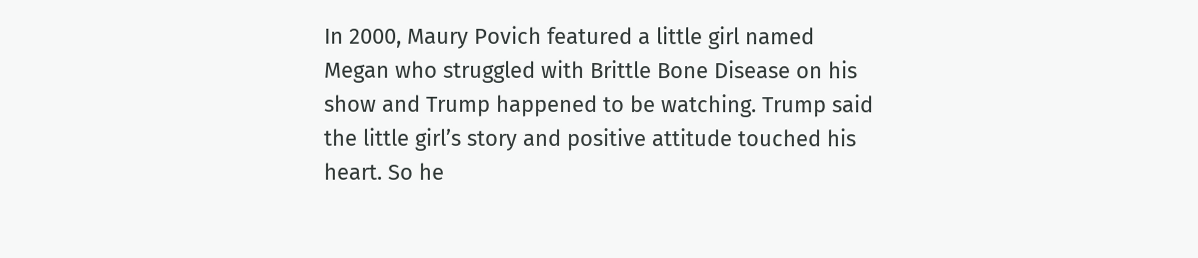In 2000, Maury Povich featured a little girl named Megan who struggled with Brittle Bone Disease on his show and Trump happened to be watching. Trump said the little girl’s story and positive attitude touched his heart. So he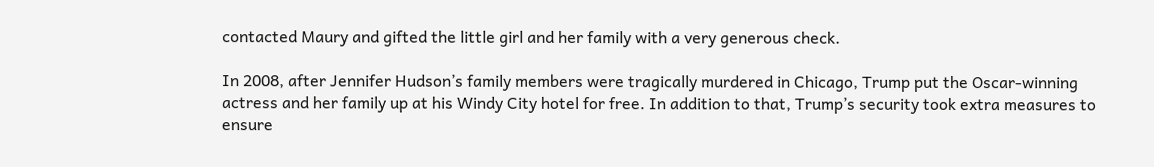contacted Maury and gifted the little girl and her family with a very generous check.

In 2008, after Jennifer Hudson’s family members were tragically murdered in Chicago, Trump put the Oscar-winning actress and her family up at his Windy City hotel for free. In addition to that, Trump’s security took extra measures to ensure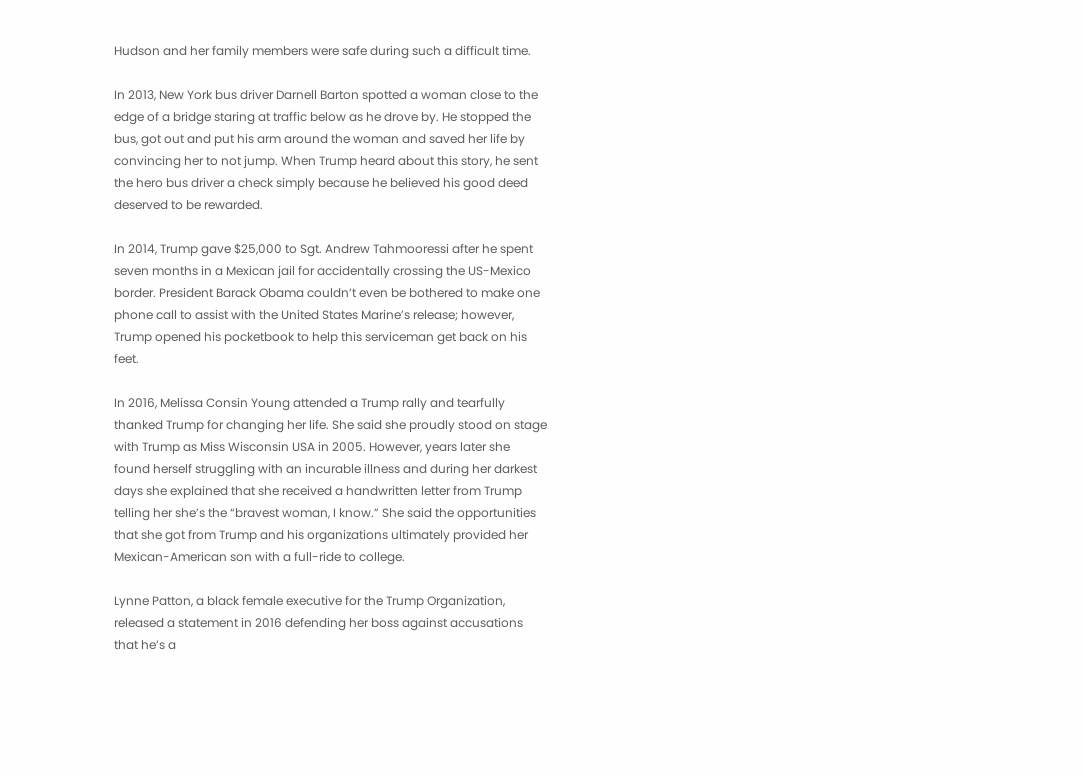Hudson and her family members were safe during such a difficult time.

In 2013, New York bus driver Darnell Barton spotted a woman close to the edge of a bridge staring at traffic below as he drove by. He stopped the bus, got out and put his arm around the woman and saved her life by convincing her to not jump. When Trump heard about this story, he sent the hero bus driver a check simply because he believed his good deed deserved to be rewarded.

In 2014, Trump gave $25,000 to Sgt. Andrew Tahmooressi after he spent seven months in a Mexican jail for accidentally crossing the US-Mexico border. President Barack Obama couldn’t even be bothered to make one phone call to assist with the United States Marine’s release; however, Trump opened his pocketbook to help this serviceman get back on his feet.

In 2016, Melissa Consin Young attended a Trump rally and tearfully thanked Trump for changing her life. She said she proudly stood on stage with Trump as Miss Wisconsin USA in 2005. However, years later she found herself struggling with an incurable illness and during her darkest days she explained that she received a handwritten letter from Trump telling her she’s the “bravest woman, I know.” She said the opportunities that she got from Trump and his organizations ultimately provided her Mexican-American son with a full-ride to college.

Lynne Patton, a black female executive for the Trump Organization, released a statement in 2016 defending her boss against accusations that he’s a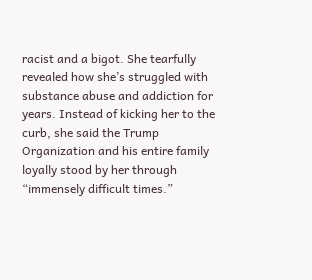racist and a bigot. She tearfully revealed how she’s struggled with substance abuse and addiction for years. Instead of kicking her to the curb, she said the Trump Organization and his entire family loyally stood by her through “immensely difficult times.”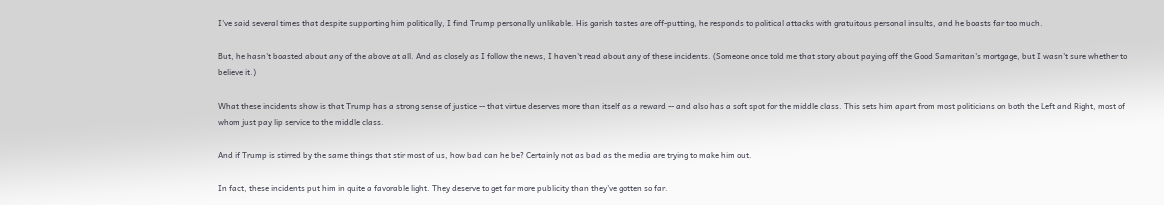I've said several times that despite supporting him politically, I find Trump personally unlikable. His garish tastes are off-putting, he responds to political attacks with gratuitous personal insults, and he boasts far too much.

But, he hasn't boasted about any of the above at all. And as closely as I follow the news, I haven't read about any of these incidents. (Someone once told me that story about paying off the Good Samaritan's mortgage, but I wasn't sure whether to believe it.)

What these incidents show is that Trump has a strong sense of justice -- that virtue deserves more than itself as a reward -- and also has a soft spot for the middle class. This sets him apart from most politicians on both the Left and Right, most of whom just pay lip service to the middle class.

And if Trump is stirred by the same things that stir most of us, how bad can he be? Certainly not as bad as the media are trying to make him out.

In fact, these incidents put him in quite a favorable light. They deserve to get far more publicity than they've gotten so far.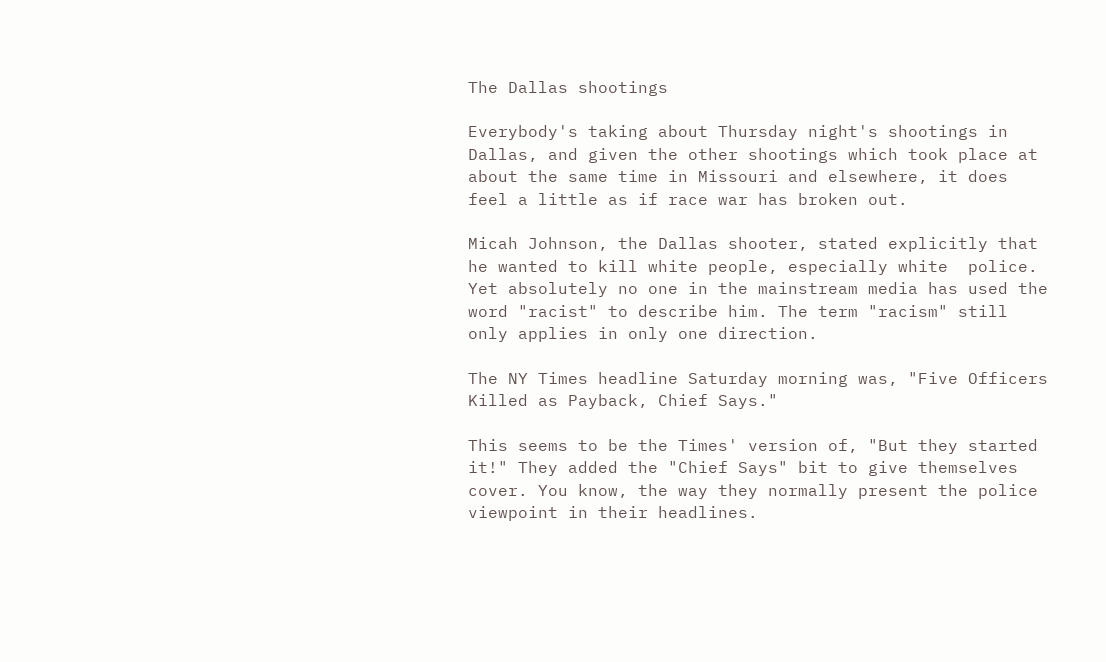The Dallas shootings

Everybody's taking about Thursday night's shootings in Dallas, and given the other shootings which took place at about the same time in Missouri and elsewhere, it does feel a little as if race war has broken out.

Micah Johnson, the Dallas shooter, stated explicitly that he wanted to kill white people, especially white  police. Yet absolutely no one in the mainstream media has used the word "racist" to describe him. The term "racism" still only applies in only one direction.

The NY Times headline Saturday morning was, "Five Officers Killed as Payback, Chief Says."

This seems to be the Times' version of, "But they started it!" They added the "Chief Says" bit to give themselves cover. You know, the way they normally present the police viewpoint in their headlines.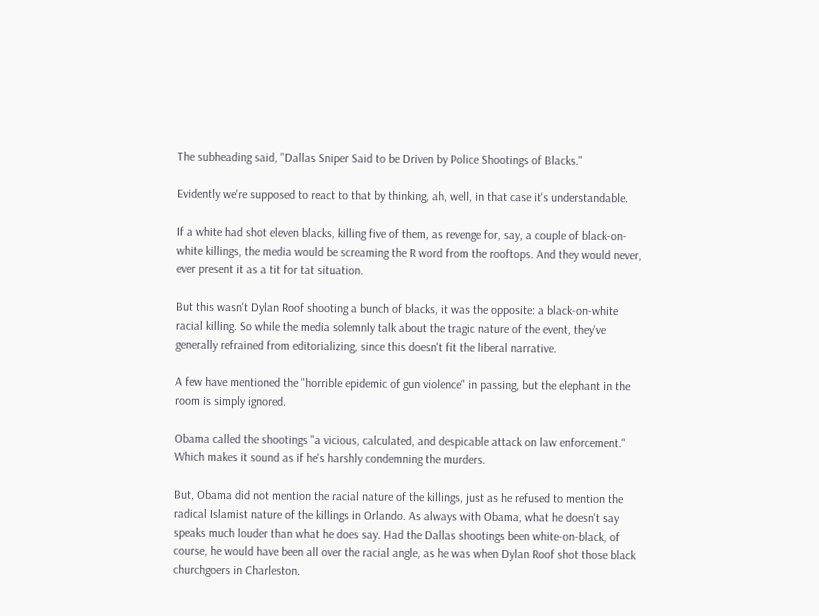The subheading said, "Dallas Sniper Said to be Driven by Police Shootings of Blacks."

Evidently we're supposed to react to that by thinking, ah, well, in that case it's understandable.

If a white had shot eleven blacks, killing five of them, as revenge for, say, a couple of black-on-white killings, the media would be screaming the R word from the rooftops. And they would never, ever present it as a tit for tat situation.

But this wasn't Dylan Roof shooting a bunch of blacks, it was the opposite: a black-on-white racial killing. So while the media solemnly talk about the tragic nature of the event, they've generally refrained from editorializing, since this doesn't fit the liberal narrative.

A few have mentioned the "horrible epidemic of gun violence" in passing, but the elephant in the room is simply ignored.

Obama called the shootings "a vicious, calculated, and despicable attack on law enforcement." Which makes it sound as if he's harshly condemning the murders.

But, Obama did not mention the racial nature of the killings, just as he refused to mention the radical Islamist nature of the killings in Orlando. As always with Obama, what he doesn't say speaks much louder than what he does say. Had the Dallas shootings been white-on-black, of course, he would have been all over the racial angle, as he was when Dylan Roof shot those black churchgoers in Charleston.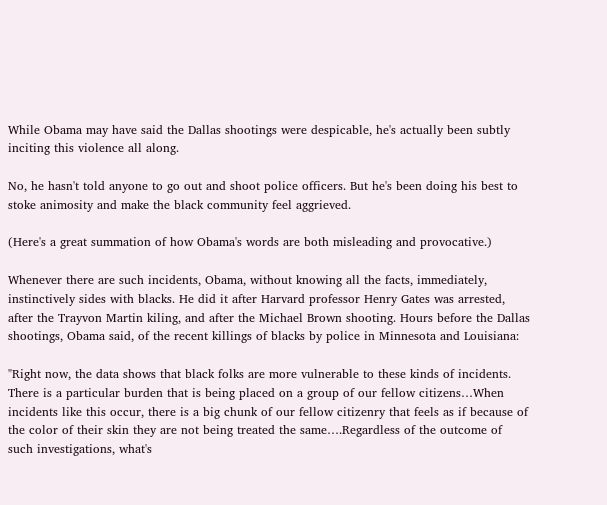While Obama may have said the Dallas shootings were despicable, he's actually been subtly inciting this violence all along.

No, he hasn't told anyone to go out and shoot police officers. But he's been doing his best to stoke animosity and make the black community feel aggrieved.

(Here's a great summation of how Obama's words are both misleading and provocative.)

Whenever there are such incidents, Obama, without knowing all the facts, immediately, instinctively sides with blacks. He did it after Harvard professor Henry Gates was arrested, after the Trayvon Martin kiling, and after the Michael Brown shooting. Hours before the Dallas shootings, Obama said, of the recent killings of blacks by police in Minnesota and Louisiana:

"Right now, the data shows that black folks are more vulnerable to these kinds of incidents. There is a particular burden that is being placed on a group of our fellow citizens…When incidents like this occur, there is a big chunk of our fellow citizenry that feels as if because of the color of their skin they are not being treated the same….Regardless of the outcome of such investigations, what's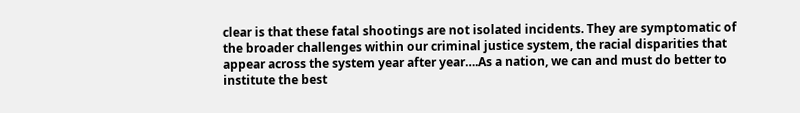clear is that these fatal shootings are not isolated incidents. They are symptomatic of the broader challenges within our criminal justice system, the racial disparities that appear across the system year after year….As a nation, we can and must do better to institute the best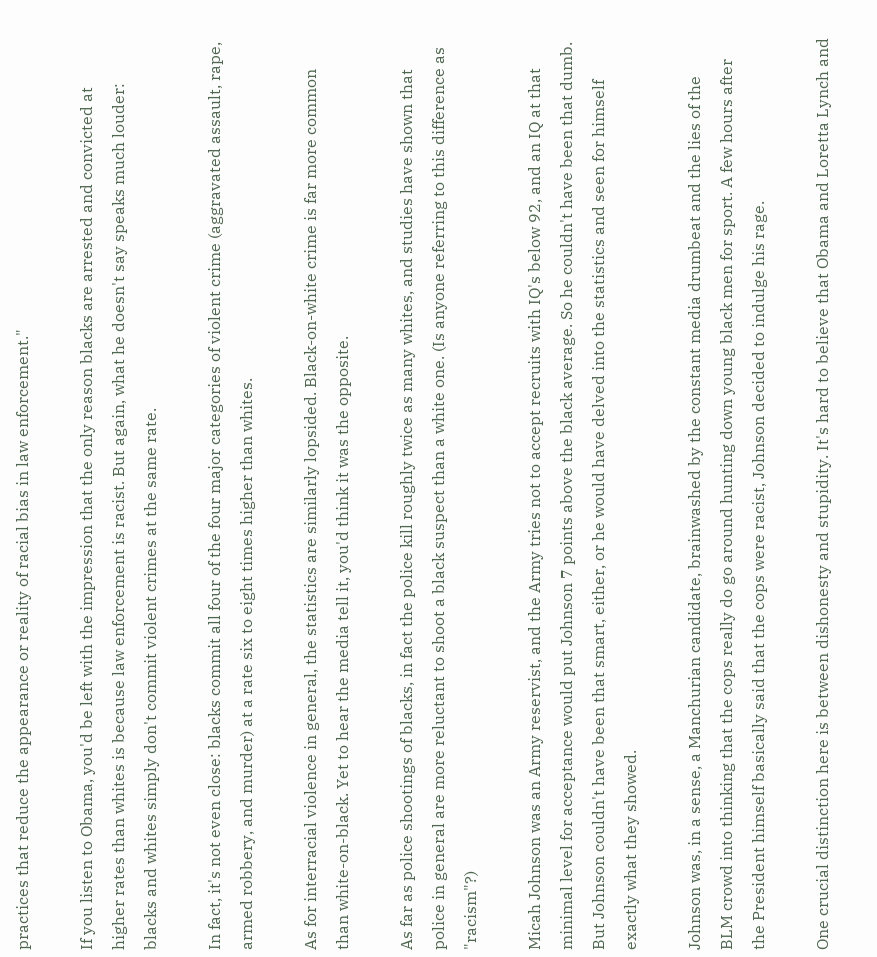practices that reduce the appearance or reality of racial bias in law enforcement."

If you listen to Obama, you'd be left with the impression that the only reason blacks are arrested and convicted at higher rates than whites is because law enforcement is racist. But again, what he doesn't say speaks much louder: blacks and whites simply don't commit violent crimes at the same rate.

In fact, it's not even close: blacks commit all four of the four major categories of violent crime (aggravated assault, rape, armed robbery, and murder) at a rate six to eight times higher than whites.

As for interracial violence in general, the statistics are similarly lopsided. Black-on-white crime is far more common than white-on-black. Yet to hear the media tell it, you'd think it was the opposite.

As far as police shootings of blacks, in fact the police kill roughly twice as many whites, and studies have shown that police in general are more reluctant to shoot a black suspect than a white one. (Is anyone referring to this difference as "racism"?)

Micah Johnson was an Army reservist, and the Army tries not to accept recruits with IQ's below 92, and an IQ at that minimal level for acceptance would put Johnson 7 points above the black average. So he couldn't have been that dumb. But Johnson couldn't have been that smart, either, or he would have delved into the statistics and seen for himself exactly what they showed.

Johnson was, in a sense, a Manchurian candidate, brainwashed by the constant media drumbeat and the lies of the BLM crowd into thinking that the cops really do go around hunting down young black men for sport. A few hours after the President himself basically said that the cops were racist, Johnson decided to indulge his rage.

One crucial distinction here is between dishonesty and stupidity. It's hard to believe that Obama and Loretta Lynch and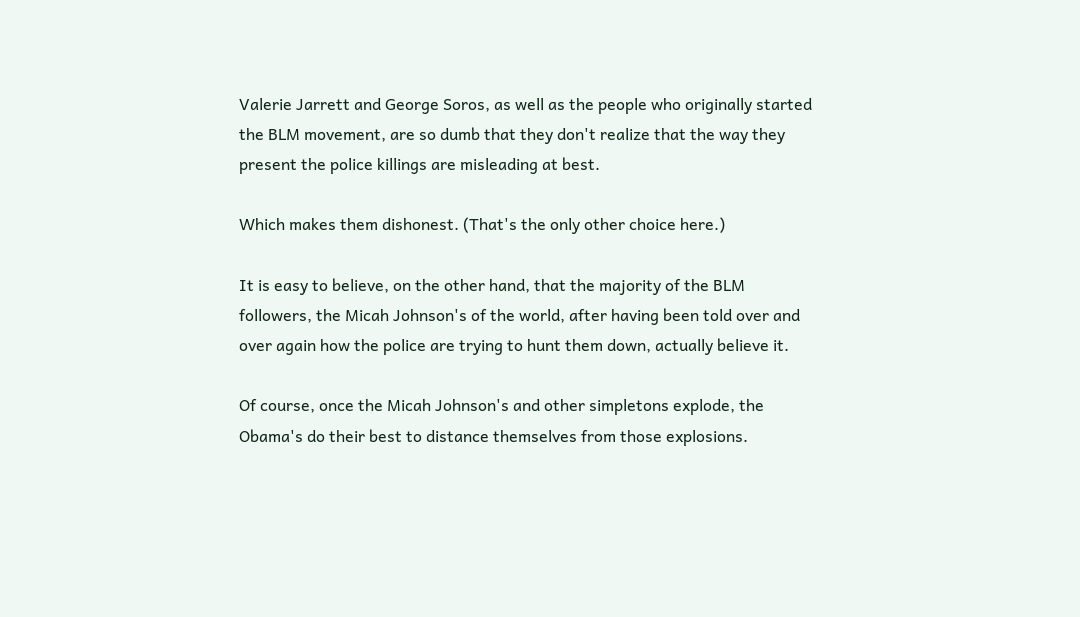Valerie Jarrett and George Soros, as well as the people who originally started the BLM movement, are so dumb that they don't realize that the way they present the police killings are misleading at best.

Which makes them dishonest. (That's the only other choice here.)

It is easy to believe, on the other hand, that the majority of the BLM followers, the Micah Johnson's of the world, after having been told over and over again how the police are trying to hunt them down, actually believe it.

Of course, once the Micah Johnson's and other simpletons explode, the Obama's do their best to distance themselves from those explosions.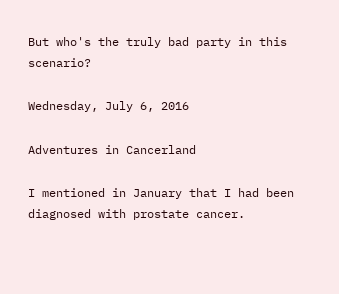But who's the truly bad party in this scenario?

Wednesday, July 6, 2016

Adventures in Cancerland

I mentioned in January that I had been diagnosed with prostate cancer.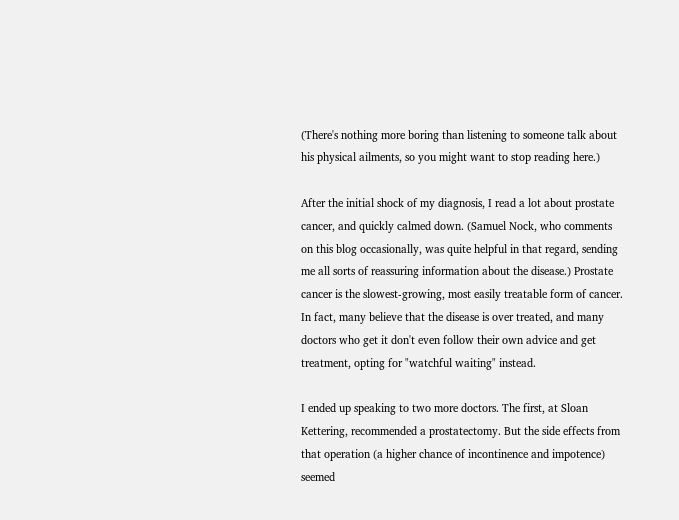(There's nothing more boring than listening to someone talk about his physical ailments, so you might want to stop reading here.)

After the initial shock of my diagnosis, I read a lot about prostate cancer, and quickly calmed down. (Samuel Nock, who comments on this blog occasionally, was quite helpful in that regard, sending me all sorts of reassuring information about the disease.) Prostate cancer is the slowest-growing, most easily treatable form of cancer. In fact, many believe that the disease is over treated, and many doctors who get it don't even follow their own advice and get treatment, opting for "watchful waiting" instead.

I ended up speaking to two more doctors. The first, at Sloan Kettering, recommended a prostatectomy. But the side effects from that operation (a higher chance of incontinence and impotence) seemed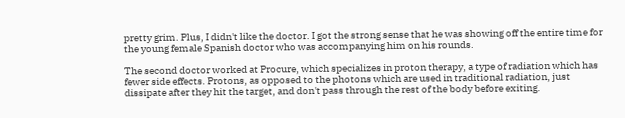pretty grim. Plus, I didn't like the doctor. I got the strong sense that he was showing off the entire time for the young female Spanish doctor who was accompanying him on his rounds.

The second doctor worked at Procure, which specializes in proton therapy, a type of radiation which has fewer side effects. Protons, as opposed to the photons which are used in traditional radiation, just dissipate after they hit the target, and don't pass through the rest of the body before exiting.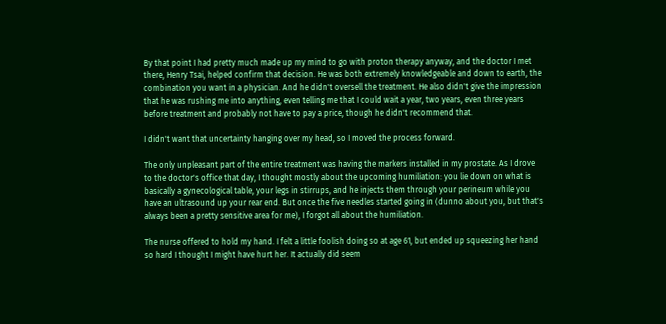By that point I had pretty much made up my mind to go with proton therapy anyway, and the doctor I met there, Henry Tsai, helped confirm that decision. He was both extremely knowledgeable and down to earth, the combination you want in a physician. And he didn't oversell the treatment. He also didn't give the impression that he was rushing me into anything, even telling me that I could wait a year, two years, even three years before treatment and probably not have to pay a price, though he didn't recommend that.

I didn't want that uncertainty hanging over my head, so I moved the process forward.

The only unpleasant part of the entire treatment was having the markers installed in my prostate. As I drove to the doctor's office that day, I thought mostly about the upcoming humiliation: you lie down on what is basically a gynecological table, your legs in stirrups, and he injects them through your perineum while you have an ultrasound up your rear end. But once the five needles started going in (dunno about you, but that's always been a pretty sensitive area for me), I forgot all about the humiliation.

The nurse offered to hold my hand. I felt a little foolish doing so at age 61, but ended up squeezing her hand so hard I thought I might have hurt her. It actually did seem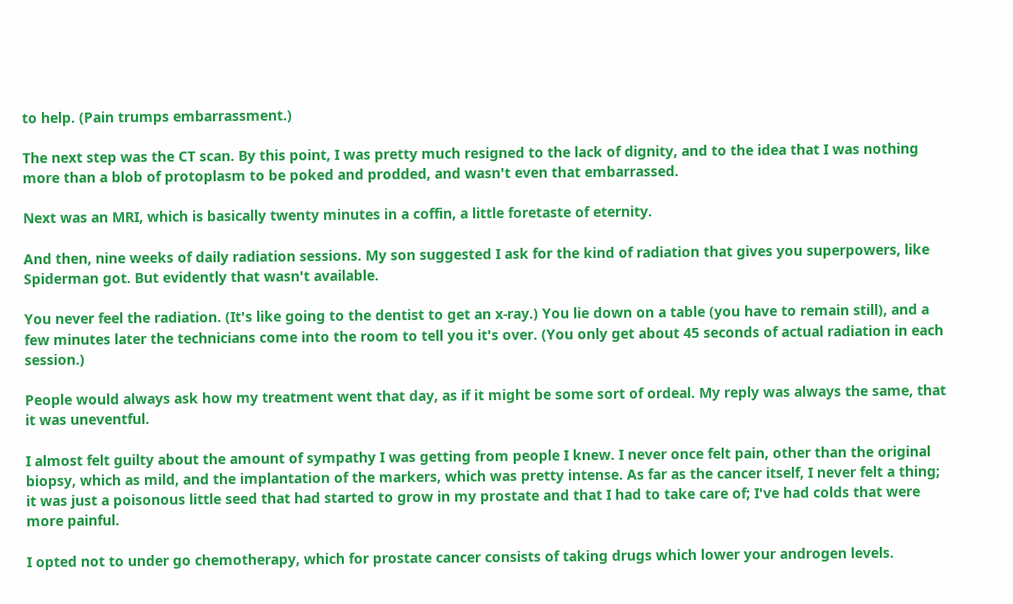to help. (Pain trumps embarrassment.)

The next step was the CT scan. By this point, I was pretty much resigned to the lack of dignity, and to the idea that I was nothing more than a blob of protoplasm to be poked and prodded, and wasn't even that embarrassed.

Next was an MRI, which is basically twenty minutes in a coffin, a little foretaste of eternity.

And then, nine weeks of daily radiation sessions. My son suggested I ask for the kind of radiation that gives you superpowers, like Spiderman got. But evidently that wasn't available.

You never feel the radiation. (It's like going to the dentist to get an x-ray.) You lie down on a table (you have to remain still), and a few minutes later the technicians come into the room to tell you it's over. (You only get about 45 seconds of actual radiation in each session.)

People would always ask how my treatment went that day, as if it might be some sort of ordeal. My reply was always the same, that it was uneventful.

I almost felt guilty about the amount of sympathy I was getting from people I knew. I never once felt pain, other than the original biopsy, which as mild, and the implantation of the markers, which was pretty intense. As far as the cancer itself, I never felt a thing; it was just a poisonous little seed that had started to grow in my prostate and that I had to take care of; I've had colds that were more painful.

I opted not to under go chemotherapy, which for prostate cancer consists of taking drugs which lower your androgen levels.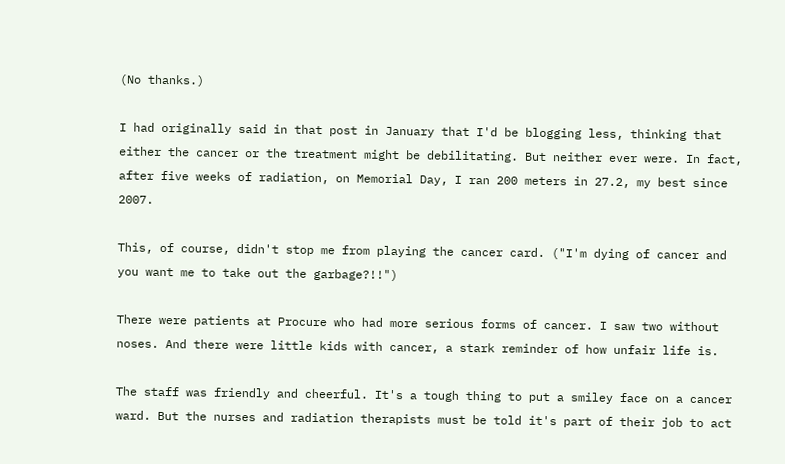(No thanks.)

I had originally said in that post in January that I'd be blogging less, thinking that either the cancer or the treatment might be debilitating. But neither ever were. In fact, after five weeks of radiation, on Memorial Day, I ran 200 meters in 27.2, my best since 2007.

This, of course, didn't stop me from playing the cancer card. ("I'm dying of cancer and you want me to take out the garbage?!!")

There were patients at Procure who had more serious forms of cancer. I saw two without noses. And there were little kids with cancer, a stark reminder of how unfair life is.

The staff was friendly and cheerful. It's a tough thing to put a smiley face on a cancer ward. But the nurses and radiation therapists must be told it's part of their job to act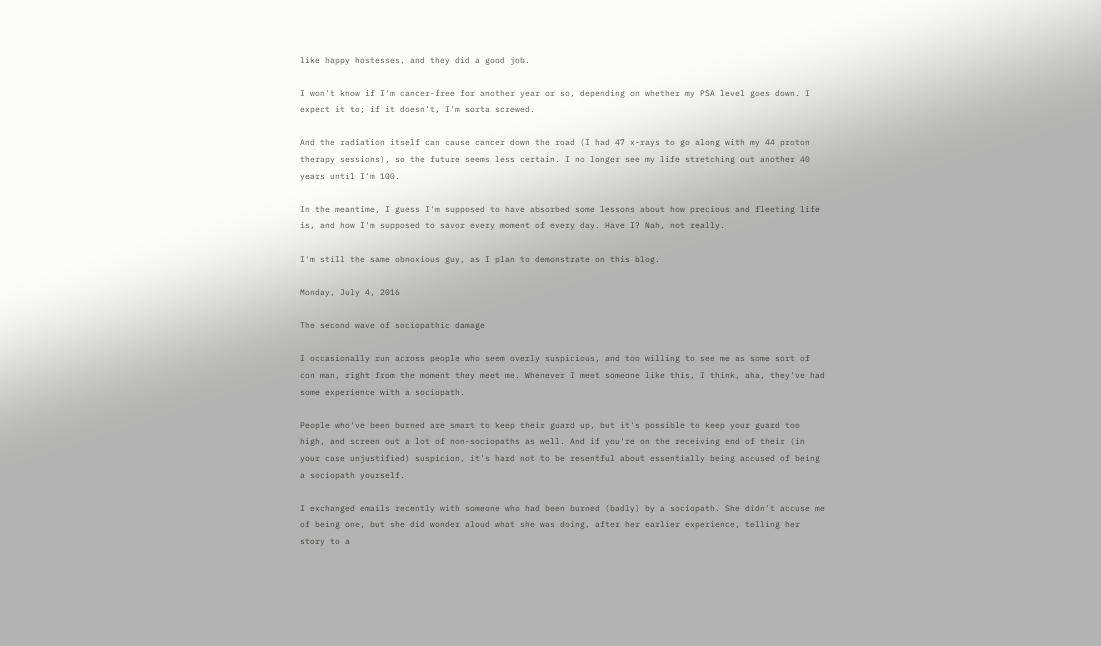like happy hostesses, and they did a good job.

I won't know if I'm cancer-free for another year or so, depending on whether my PSA level goes down. I expect it to; if it doesn't, I'm sorta screwed.

And the radiation itself can cause cancer down the road (I had 47 x-rays to go along with my 44 proton therapy sessions), so the future seems less certain. I no longer see my life stretching out another 40 years until I'm 100.

In the meantime, I guess I'm supposed to have absorbed some lessons about how precious and fleeting life is, and how I'm supposed to savor every moment of every day. Have I? Nah, not really.

I'm still the same obnoxious guy, as I plan to demonstrate on this blog.

Monday, July 4, 2016

The second wave of sociopathic damage

I occasionally run across people who seem overly suspicious, and too willing to see me as some sort of con man, right from the moment they meet me. Whenever I meet someone like this, I think, aha, they've had some experience with a sociopath.

People who've been burned are smart to keep their guard up, but it's possible to keep your guard too high, and screen out a lot of non-sociopaths as well. And if you're on the receiving end of their (in your case unjustified) suspicion, it's hard not to be resentful about essentially being accused of being a sociopath yourself.

I exchanged emails recently with someone who had been burned (badly) by a sociopath. She didn't accuse me of being one, but she did wonder aloud what she was doing, after her earlier experience, telling her story to a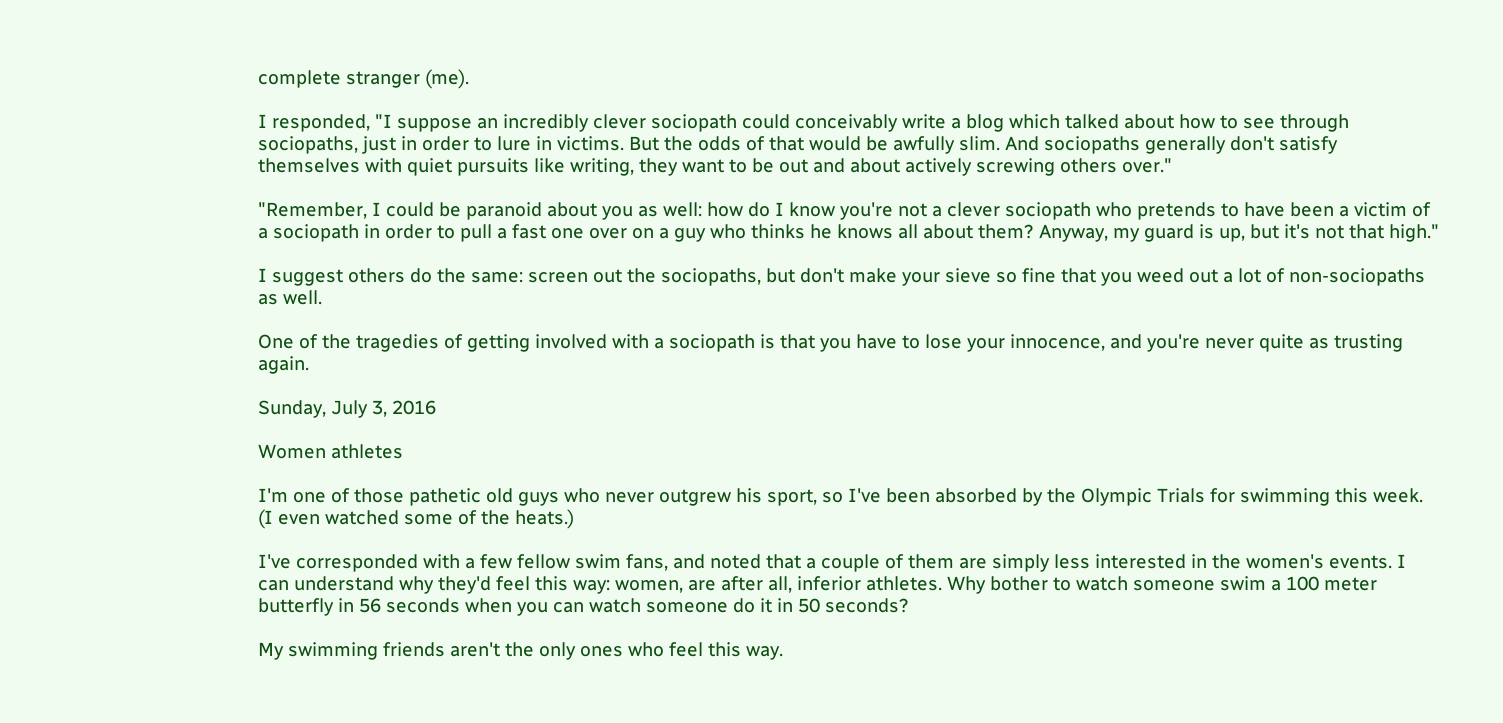complete stranger (me).

I responded, "I suppose an incredibly clever sociopath could conceivably write a blog which talked about how to see through sociopaths, just in order to lure in victims. But the odds of that would be awfully slim. And sociopaths generally don't satisfy themselves with quiet pursuits like writing, they want to be out and about actively screwing others over."

"Remember, I could be paranoid about you as well: how do I know you're not a clever sociopath who pretends to have been a victim of a sociopath in order to pull a fast one over on a guy who thinks he knows all about them? Anyway, my guard is up, but it's not that high."

I suggest others do the same: screen out the sociopaths, but don't make your sieve so fine that you weed out a lot of non-sociopaths as well.

One of the tragedies of getting involved with a sociopath is that you have to lose your innocence, and you're never quite as trusting again.

Sunday, July 3, 2016

Women athletes

I'm one of those pathetic old guys who never outgrew his sport, so I've been absorbed by the Olympic Trials for swimming this week. (I even watched some of the heats.)

I've corresponded with a few fellow swim fans, and noted that a couple of them are simply less interested in the women's events. I can understand why they'd feel this way: women, are after all, inferior athletes. Why bother to watch someone swim a 100 meter butterfly in 56 seconds when you can watch someone do it in 50 seconds?

My swimming friends aren't the only ones who feel this way.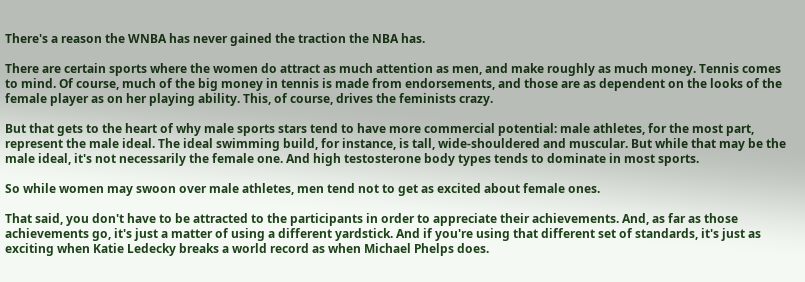There's a reason the WNBA has never gained the traction the NBA has.

There are certain sports where the women do attract as much attention as men, and make roughly as much money. Tennis comes to mind. Of course, much of the big money in tennis is made from endorsements, and those are as dependent on the looks of the female player as on her playing ability. This, of course, drives the feminists crazy.

But that gets to the heart of why male sports stars tend to have more commercial potential: male athletes, for the most part, represent the male ideal. The ideal swimming build, for instance, is tall, wide-shouldered and muscular. But while that may be the male ideal, it's not necessarily the female one. And high testosterone body types tends to dominate in most sports.

So while women may swoon over male athletes, men tend not to get as excited about female ones.

That said, you don't have to be attracted to the participants in order to appreciate their achievements. And, as far as those achievements go, it's just a matter of using a different yardstick. And if you're using that different set of standards, it's just as exciting when Katie Ledecky breaks a world record as when Michael Phelps does.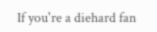If you're a diehard fan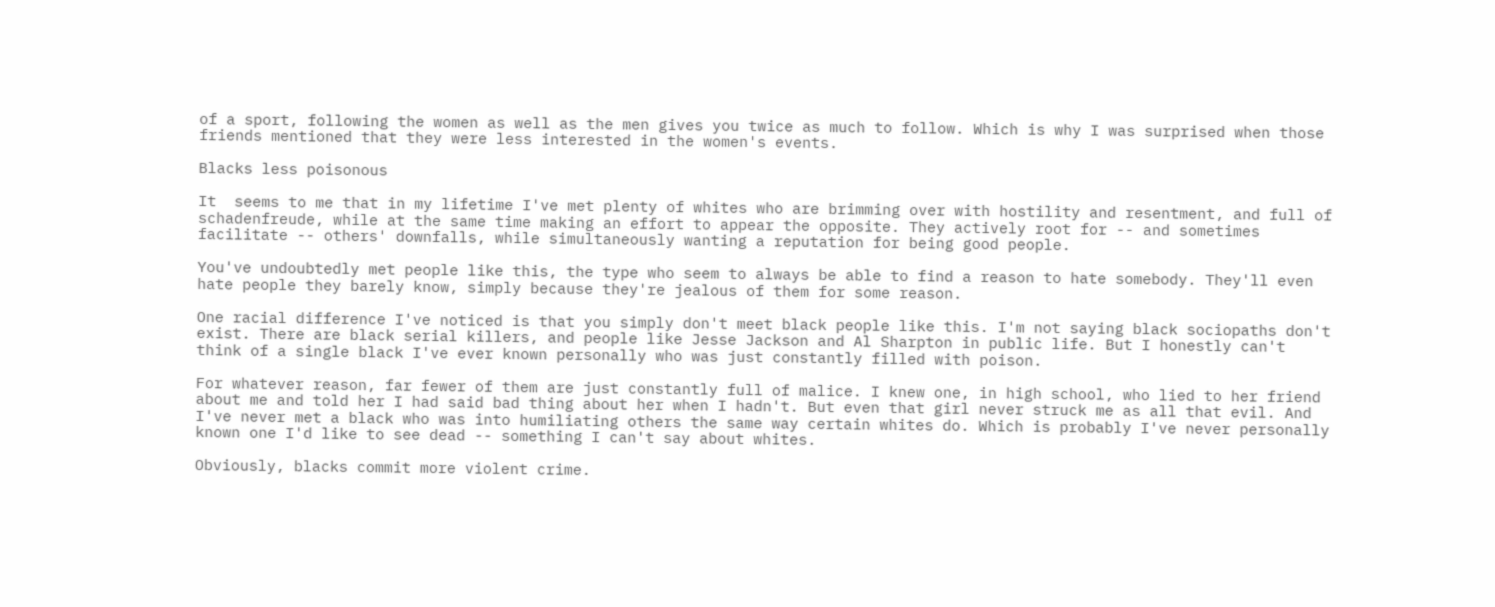of a sport, following the women as well as the men gives you twice as much to follow. Which is why I was surprised when those friends mentioned that they were less interested in the women's events.

Blacks less poisonous

It  seems to me that in my lifetime I've met plenty of whites who are brimming over with hostility and resentment, and full of schadenfreude, while at the same time making an effort to appear the opposite. They actively root for -- and sometimes facilitate -- others' downfalls, while simultaneously wanting a reputation for being good people.

You've undoubtedly met people like this, the type who seem to always be able to find a reason to hate somebody. They'll even hate people they barely know, simply because they're jealous of them for some reason.

One racial difference I've noticed is that you simply don't meet black people like this. I'm not saying black sociopaths don't exist. There are black serial killers, and people like Jesse Jackson and Al Sharpton in public life. But I honestly can't think of a single black I've ever known personally who was just constantly filled with poison.

For whatever reason, far fewer of them are just constantly full of malice. I knew one, in high school, who lied to her friend about me and told her I had said bad thing about her when I hadn't. But even that girl never struck me as all that evil. And I've never met a black who was into humiliating others the same way certain whites do. Which is probably I've never personally known one I'd like to see dead -- something I can't say about whites.

Obviously, blacks commit more violent crime.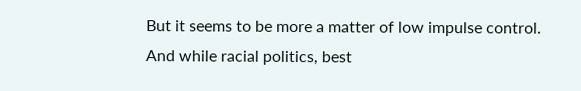But it seems to be more a matter of low impulse control. And while racial politics, best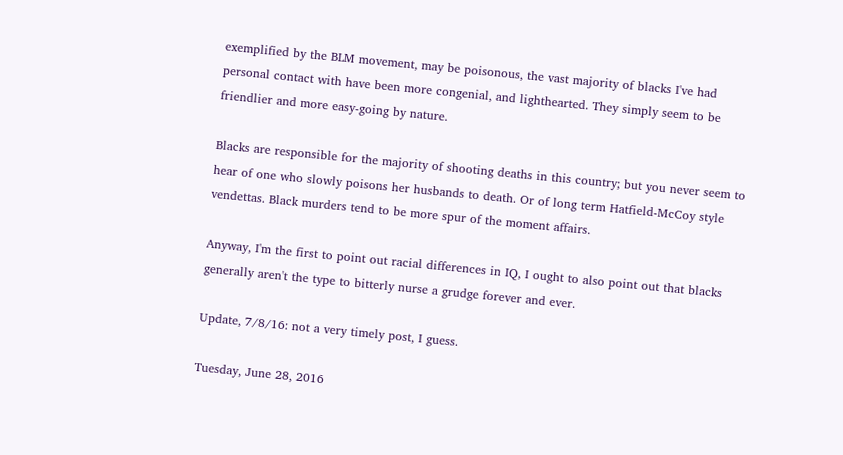exemplified by the BLM movement, may be poisonous, the vast majority of blacks I've had personal contact with have been more congenial, and lighthearted. They simply seem to be friendlier and more easy-going by nature.

Blacks are responsible for the majority of shooting deaths in this country; but you never seem to hear of one who slowly poisons her husbands to death. Or of long term Hatfield-McCoy style vendettas. Black murders tend to be more spur of the moment affairs.

Anyway, I'm the first to point out racial differences in IQ, I ought to also point out that blacks generally aren't the type to bitterly nurse a grudge forever and ever.

Update, 7/8/16: not a very timely post, I guess.

Tuesday, June 28, 2016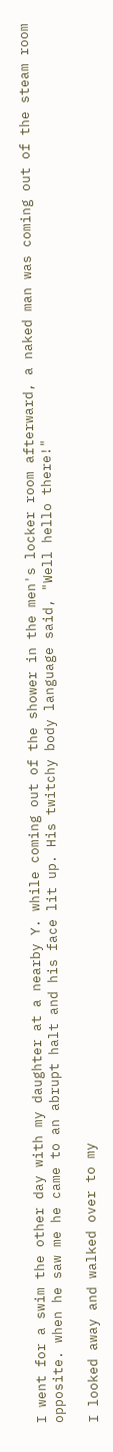I went for a swim the other day with my daughter at a nearby Y. while coming out of the shower in the men's locker room afterward, a naked man was coming out of the steam room opposite. when he saw me he came to an abrupt halt and his face lit up. His twitchy body language said, "Well hello there!"

I looked away and walked over to my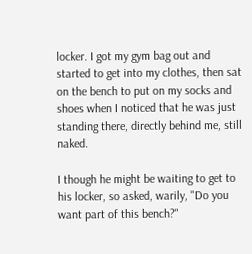locker. I got my gym bag out and started to get into my clothes, then sat on the bench to put on my socks and shoes when I noticed that he was just standing there, directly behind me, still naked.

I though he might be waiting to get to his locker, so asked, warily, "Do you want part of this bench?"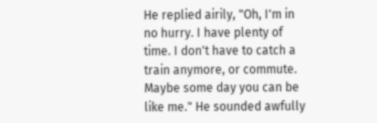He replied airily, "Oh, I'm in no hurry. I have plenty of time. I don't have to catch a train anymore, or commute. Maybe some day you can be like me." He sounded awfully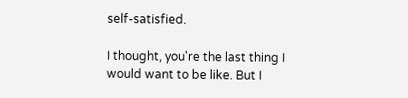self-satisfied.

I thought, you're the last thing I would want to be like. But I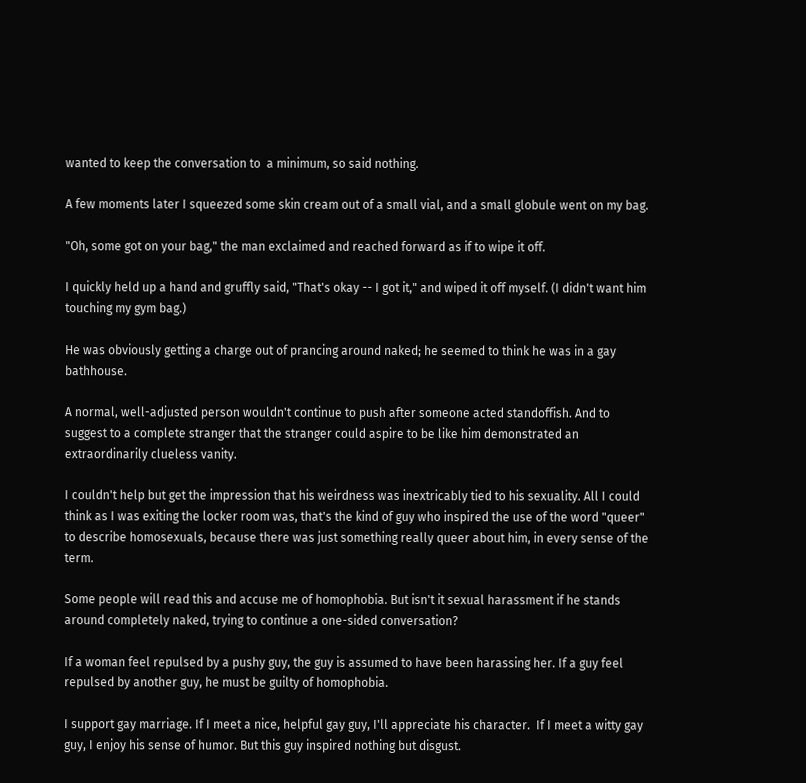wanted to keep the conversation to  a minimum, so said nothing.

A few moments later I squeezed some skin cream out of a small vial, and a small globule went on my bag.

"Oh, some got on your bag," the man exclaimed and reached forward as if to wipe it off.

I quickly held up a hand and gruffly said, "That's okay -- I got it," and wiped it off myself. (I didn't want him touching my gym bag.)

He was obviously getting a charge out of prancing around naked; he seemed to think he was in a gay bathhouse.

A normal, well-adjusted person wouldn't continue to push after someone acted standoffish. And to suggest to a complete stranger that the stranger could aspire to be like him demonstrated an extraordinarily clueless vanity.

I couldn't help but get the impression that his weirdness was inextricably tied to his sexuality. All I could think as I was exiting the locker room was, that's the kind of guy who inspired the use of the word "queer" to describe homosexuals, because there was just something really queer about him, in every sense of the term.

Some people will read this and accuse me of homophobia. But isn't it sexual harassment if he stands around completely naked, trying to continue a one-sided conversation?

If a woman feel repulsed by a pushy guy, the guy is assumed to have been harassing her. If a guy feel repulsed by another guy, he must be guilty of homophobia.

I support gay marriage. If I meet a nice, helpful gay guy, I'll appreciate his character.  If I meet a witty gay guy, I enjoy his sense of humor. But this guy inspired nothing but disgust.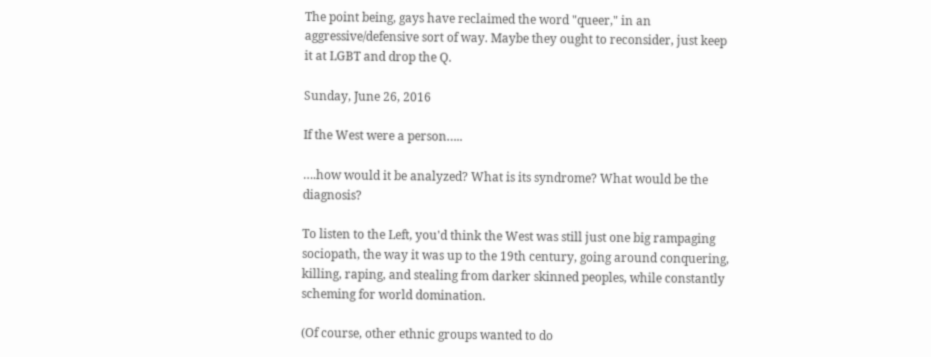The point being, gays have reclaimed the word "queer," in an aggressive/defensive sort of way. Maybe they ought to reconsider, just keep it at LGBT and drop the Q.

Sunday, June 26, 2016

If the West were a person…..

….how would it be analyzed? What is its syndrome? What would be the diagnosis?

To listen to the Left, you'd think the West was still just one big rampaging sociopath, the way it was up to the 19th century, going around conquering, killing, raping, and stealing from darker skinned peoples, while constantly scheming for world domination.

(Of course, other ethnic groups wanted to do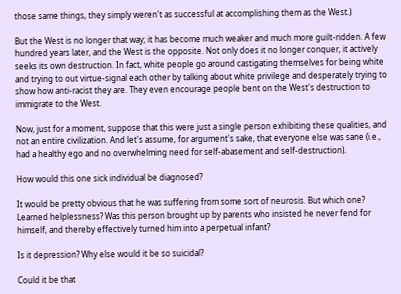those same things, they simply weren't as successful at accomplishing them as the West.)

But the West is no longer that way; it has become much weaker and much more guilt-ridden. A few hundred years later, and the West is the opposite. Not only does it no longer conquer, it actively seeks its own destruction. In fact, white people go around castigating themselves for being white and trying to out virtue-signal each other by talking about white privilege and desperately trying to show how anti-racist they are. They even encourage people bent on the West's destruction to immigrate to the West.

Now, just for a moment, suppose that this were just a single person exhibiting these qualities, and not an entire civilization. And let's assume, for argument's sake, that everyone else was sane (i.e., had a healthy ego and no overwhelming need for self-abasement and self-destruction).

How would this one sick individual be diagnosed?

It would be pretty obvious that he was suffering from some sort of neurosis. But which one? Learned helplessness? Was this person brought up by parents who insisted he never fend for himself, and thereby effectively turned him into a perpetual infant?

Is it depression? Why else would it be so suicidal?

Could it be that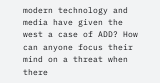modern technology and media have given the west a case of ADD? How can anyone focus their mind on a threat when there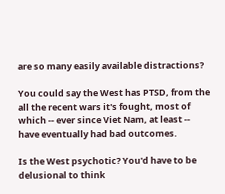are so many easily available distractions?

You could say the West has PTSD, from the all the recent wars it's fought, most of which -- ever since Viet Nam, at least -- have eventually had bad outcomes.

Is the West psychotic? You'd have to be delusional to think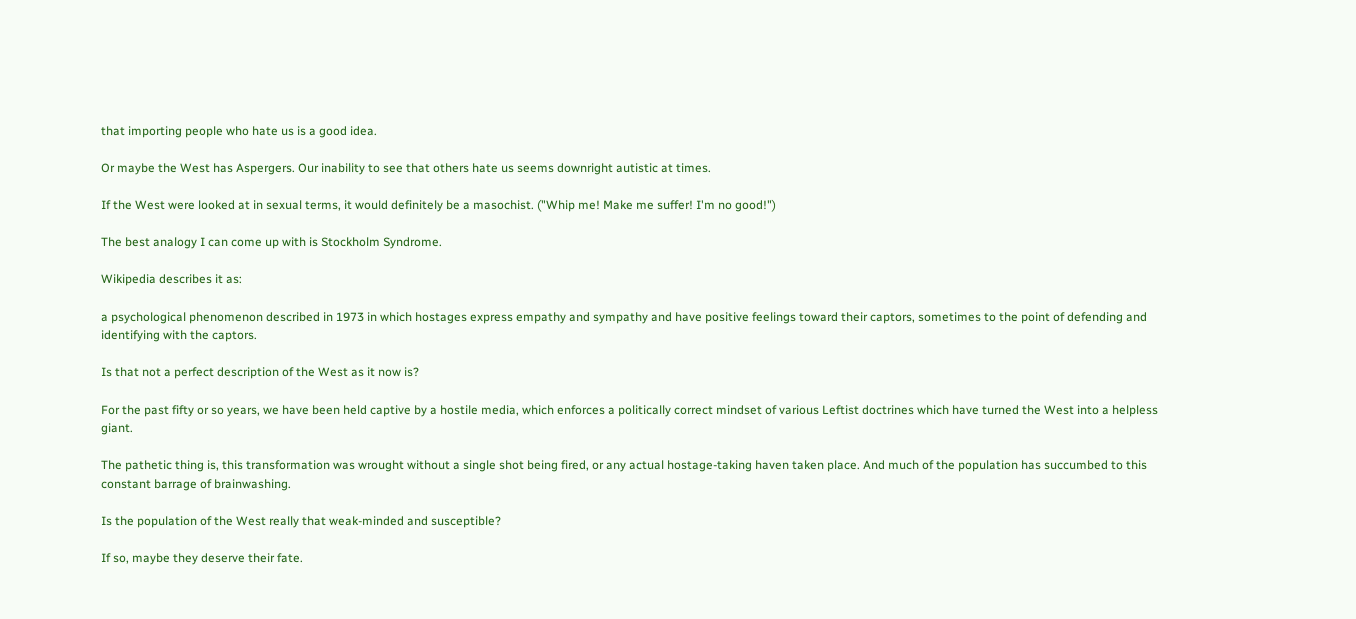that importing people who hate us is a good idea.

Or maybe the West has Aspergers. Our inability to see that others hate us seems downright autistic at times.

If the West were looked at in sexual terms, it would definitely be a masochist. ("Whip me! Make me suffer! I'm no good!")

The best analogy I can come up with is Stockholm Syndrome.

Wikipedia describes it as:

a psychological phenomenon described in 1973 in which hostages express empathy and sympathy and have positive feelings toward their captors, sometimes to the point of defending and identifying with the captors.

Is that not a perfect description of the West as it now is?

For the past fifty or so years, we have been held captive by a hostile media, which enforces a politically correct mindset of various Leftist doctrines which have turned the West into a helpless giant.

The pathetic thing is, this transformation was wrought without a single shot being fired, or any actual hostage-taking haven taken place. And much of the population has succumbed to this constant barrage of brainwashing.

Is the population of the West really that weak-minded and susceptible?

If so, maybe they deserve their fate.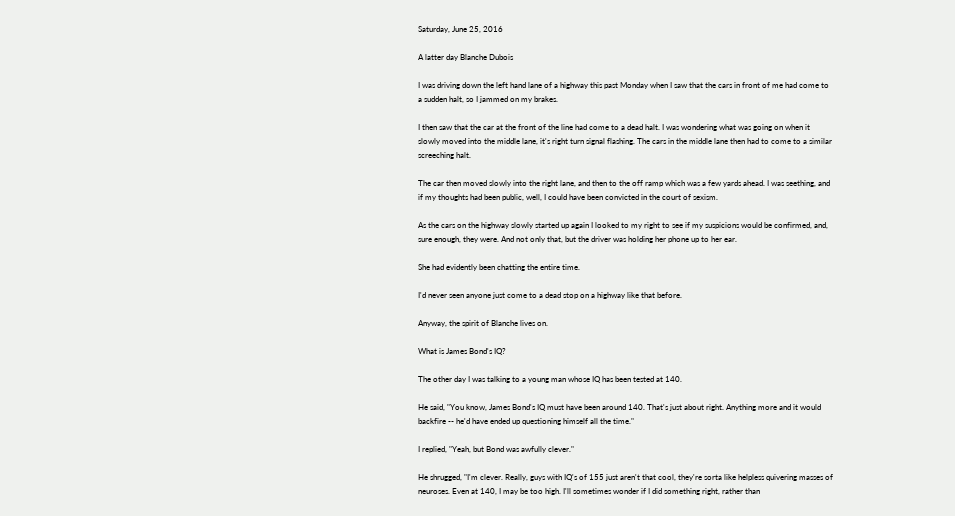Saturday, June 25, 2016

A latter day Blanche Dubois

I was driving down the left hand lane of a highway this past Monday when I saw that the cars in front of me had come to a sudden halt, so I jammed on my brakes.

I then saw that the car at the front of the line had come to a dead halt. I was wondering what was going on when it slowly moved into the middle lane, it's right turn signal flashing. The cars in the middle lane then had to come to a similar screeching halt.

The car then moved slowly into the right lane, and then to the off ramp which was a few yards ahead. I was seething, and if my thoughts had been public, well, I could have been convicted in the court of sexism.

As the cars on the highway slowly started up again I looked to my right to see if my suspicions would be confirmed, and, sure enough, they were. And not only that, but the driver was holding her phone up to her ear.

She had evidently been chatting the entire time.

I'd never seen anyone just come to a dead stop on a highway like that before.

Anyway, the spirit of Blanche lives on.

What is James Bond's IQ?

The other day I was talking to a young man whose IQ has been tested at 140.

He said, "You know, James Bond's IQ must have been around 140. That's just about right. Anything more and it would backfire -- he'd have ended up questioning himself all the time."

I replied, "Yeah, but Bond was awfully clever."

He shrugged, "I'm clever. Really, guys with IQ's of 155 just aren't that cool, they're sorta like helpless quivering masses of neuroses. Even at 140, I may be too high. I'll sometimes wonder if I did something right, rather than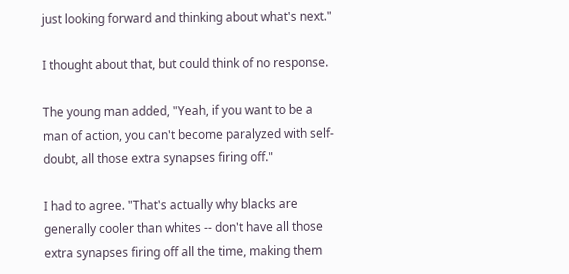just looking forward and thinking about what's next."

I thought about that, but could think of no response.

The young man added, "Yeah, if you want to be a man of action, you can't become paralyzed with self-doubt, all those extra synapses firing off."

I had to agree. "That's actually why blacks are generally cooler than whites -- don't have all those extra synapses firing off all the time, making them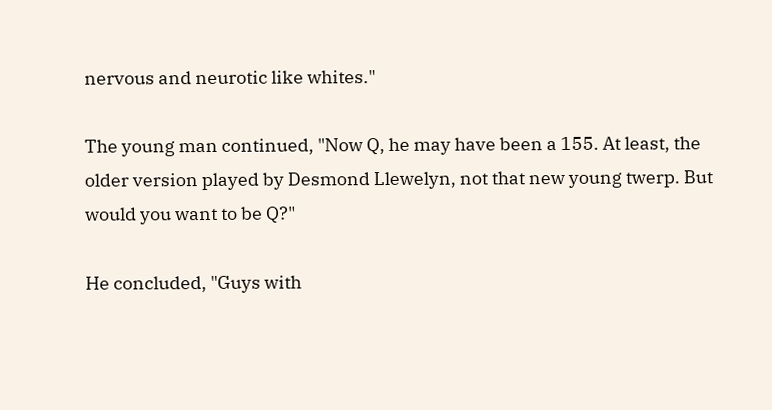nervous and neurotic like whites."

The young man continued, "Now Q, he may have been a 155. At least, the older version played by Desmond Llewelyn, not that new young twerp. But would you want to be Q?"

He concluded, "Guys with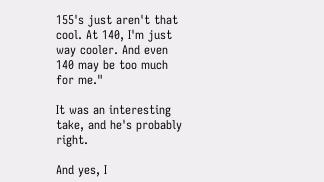155's just aren't that cool. At 140, I'm just way cooler. And even 140 may be too much for me."

It was an interesting take, and he's probably right.

And yes, I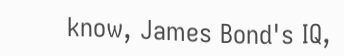know, James Bond's IQ,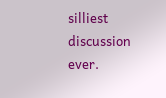silliest discussion ever.